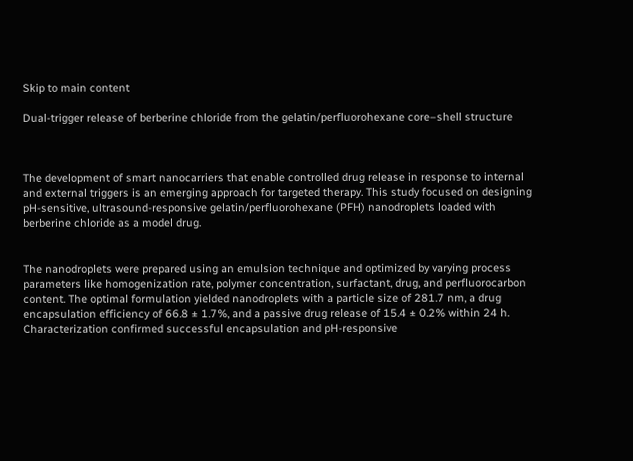Skip to main content

Dual-trigger release of berberine chloride from the gelatin/perfluorohexane core–shell structure



The development of smart nanocarriers that enable controlled drug release in response to internal and external triggers is an emerging approach for targeted therapy. This study focused on designing pH-sensitive, ultrasound-responsive gelatin/perfluorohexane (PFH) nanodroplets loaded with berberine chloride as a model drug.


The nanodroplets were prepared using an emulsion technique and optimized by varying process parameters like homogenization rate, polymer concentration, surfactant, drug, and perfluorocarbon content. The optimal formulation yielded nanodroplets with a particle size of 281.7 nm, a drug encapsulation efficiency of 66.8 ± 1.7%, and a passive drug release of 15.4 ± 0.2% within 24 h. Characterization confirmed successful encapsulation and pH-responsive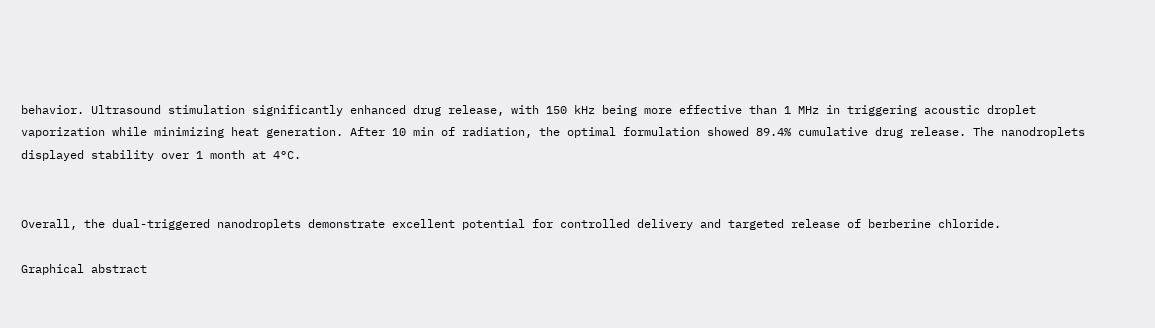behavior. Ultrasound stimulation significantly enhanced drug release, with 150 kHz being more effective than 1 MHz in triggering acoustic droplet vaporization while minimizing heat generation. After 10 min of radiation, the optimal formulation showed 89.4% cumulative drug release. The nanodroplets displayed stability over 1 month at 4°C.


Overall, the dual-triggered nanodroplets demonstrate excellent potential for controlled delivery and targeted release of berberine chloride.

Graphical abstract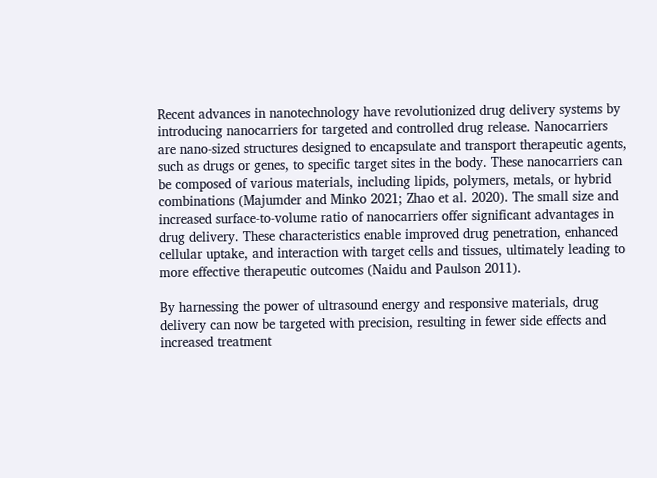Recent advances in nanotechnology have revolutionized drug delivery systems by introducing nanocarriers for targeted and controlled drug release. Nanocarriers are nano-sized structures designed to encapsulate and transport therapeutic agents, such as drugs or genes, to specific target sites in the body. These nanocarriers can be composed of various materials, including lipids, polymers, metals, or hybrid combinations (Majumder and Minko 2021; Zhao et al. 2020). The small size and increased surface-to-volume ratio of nanocarriers offer significant advantages in drug delivery. These characteristics enable improved drug penetration, enhanced cellular uptake, and interaction with target cells and tissues, ultimately leading to more effective therapeutic outcomes (Naidu and Paulson 2011).

By harnessing the power of ultrasound energy and responsive materials, drug delivery can now be targeted with precision, resulting in fewer side effects and increased treatment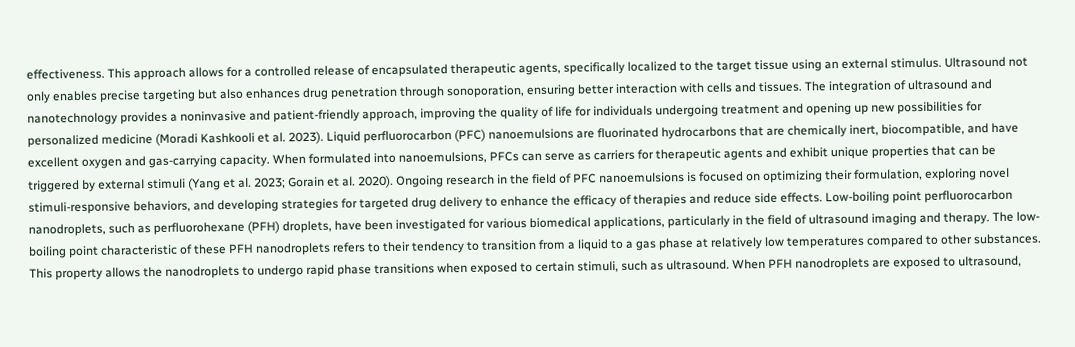effectiveness. This approach allows for a controlled release of encapsulated therapeutic agents, specifically localized to the target tissue using an external stimulus. Ultrasound not only enables precise targeting but also enhances drug penetration through sonoporation, ensuring better interaction with cells and tissues. The integration of ultrasound and nanotechnology provides a noninvasive and patient-friendly approach, improving the quality of life for individuals undergoing treatment and opening up new possibilities for personalized medicine (Moradi Kashkooli et al. 2023). Liquid perfluorocarbon (PFC) nanoemulsions are fluorinated hydrocarbons that are chemically inert, biocompatible, and have excellent oxygen and gas-carrying capacity. When formulated into nanoemulsions, PFCs can serve as carriers for therapeutic agents and exhibit unique properties that can be triggered by external stimuli (Yang et al. 2023; Gorain et al. 2020). Ongoing research in the field of PFC nanoemulsions is focused on optimizing their formulation, exploring novel stimuli-responsive behaviors, and developing strategies for targeted drug delivery to enhance the efficacy of therapies and reduce side effects. Low-boiling point perfluorocarbon nanodroplets, such as perfluorohexane (PFH) droplets, have been investigated for various biomedical applications, particularly in the field of ultrasound imaging and therapy. The low-boiling point characteristic of these PFH nanodroplets refers to their tendency to transition from a liquid to a gas phase at relatively low temperatures compared to other substances. This property allows the nanodroplets to undergo rapid phase transitions when exposed to certain stimuli, such as ultrasound. When PFH nanodroplets are exposed to ultrasound,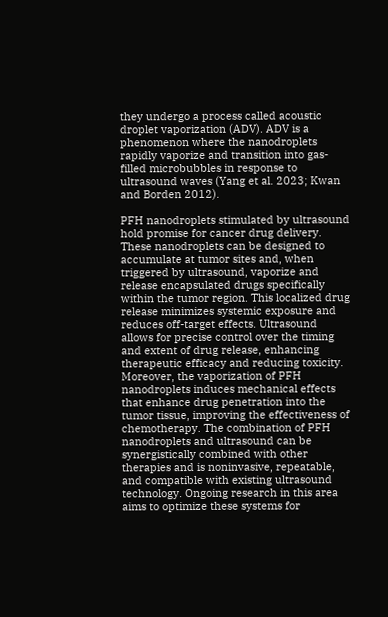they undergo a process called acoustic droplet vaporization (ADV). ADV is a phenomenon where the nanodroplets rapidly vaporize and transition into gas-filled microbubbles in response to ultrasound waves (Yang et al. 2023; Kwan and Borden 2012).

PFH nanodroplets stimulated by ultrasound hold promise for cancer drug delivery. These nanodroplets can be designed to accumulate at tumor sites and, when triggered by ultrasound, vaporize and release encapsulated drugs specifically within the tumor region. This localized drug release minimizes systemic exposure and reduces off-target effects. Ultrasound allows for precise control over the timing and extent of drug release, enhancing therapeutic efficacy and reducing toxicity. Moreover, the vaporization of PFH nanodroplets induces mechanical effects that enhance drug penetration into the tumor tissue, improving the effectiveness of chemotherapy. The combination of PFH nanodroplets and ultrasound can be synergistically combined with other therapies and is noninvasive, repeatable, and compatible with existing ultrasound technology. Ongoing research in this area aims to optimize these systems for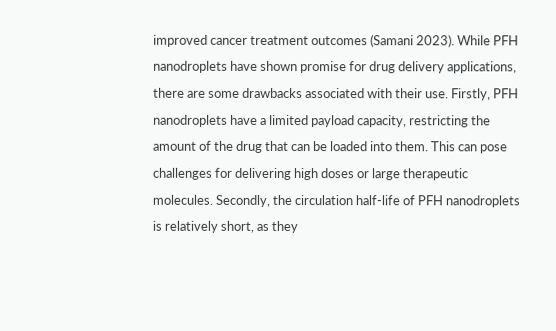improved cancer treatment outcomes (Samani 2023). While PFH nanodroplets have shown promise for drug delivery applications, there are some drawbacks associated with their use. Firstly, PFH nanodroplets have a limited payload capacity, restricting the amount of the drug that can be loaded into them. This can pose challenges for delivering high doses or large therapeutic molecules. Secondly, the circulation half-life of PFH nanodroplets is relatively short, as they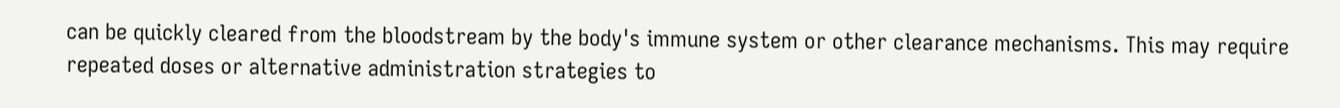can be quickly cleared from the bloodstream by the body's immune system or other clearance mechanisms. This may require repeated doses or alternative administration strategies to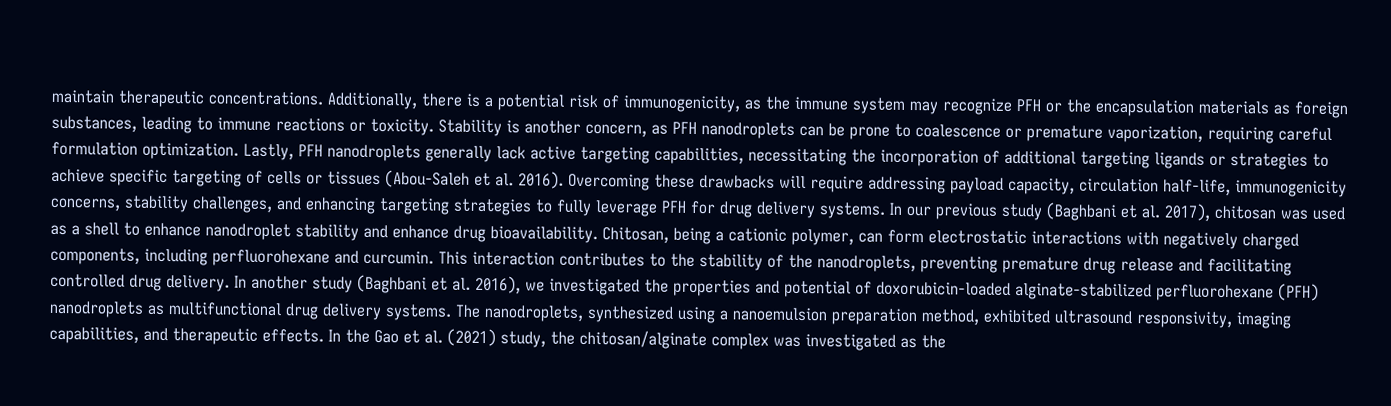maintain therapeutic concentrations. Additionally, there is a potential risk of immunogenicity, as the immune system may recognize PFH or the encapsulation materials as foreign substances, leading to immune reactions or toxicity. Stability is another concern, as PFH nanodroplets can be prone to coalescence or premature vaporization, requiring careful formulation optimization. Lastly, PFH nanodroplets generally lack active targeting capabilities, necessitating the incorporation of additional targeting ligands or strategies to achieve specific targeting of cells or tissues (Abou-Saleh et al. 2016). Overcoming these drawbacks will require addressing payload capacity, circulation half-life, immunogenicity concerns, stability challenges, and enhancing targeting strategies to fully leverage PFH for drug delivery systems. In our previous study (Baghbani et al. 2017), chitosan was used as a shell to enhance nanodroplet stability and enhance drug bioavailability. Chitosan, being a cationic polymer, can form electrostatic interactions with negatively charged components, including perfluorohexane and curcumin. This interaction contributes to the stability of the nanodroplets, preventing premature drug release and facilitating controlled drug delivery. In another study (Baghbani et al. 2016), we investigated the properties and potential of doxorubicin-loaded alginate-stabilized perfluorohexane (PFH) nanodroplets as multifunctional drug delivery systems. The nanodroplets, synthesized using a nanoemulsion preparation method, exhibited ultrasound responsivity, imaging capabilities, and therapeutic effects. In the Gao et al. (2021) study, the chitosan/alginate complex was investigated as the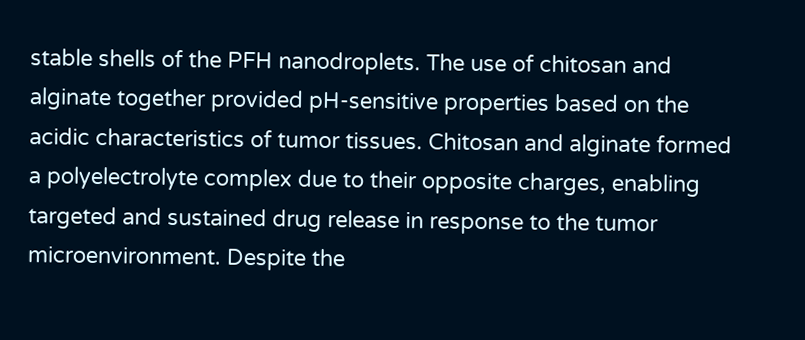stable shells of the PFH nanodroplets. The use of chitosan and alginate together provided pH-sensitive properties based on the acidic characteristics of tumor tissues. Chitosan and alginate formed a polyelectrolyte complex due to their opposite charges, enabling targeted and sustained drug release in response to the tumor microenvironment. Despite the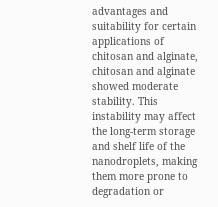advantages and suitability for certain applications of chitosan and alginate, chitosan and alginate showed moderate stability. This instability may affect the long-term storage and shelf life of the nanodroplets, making them more prone to degradation or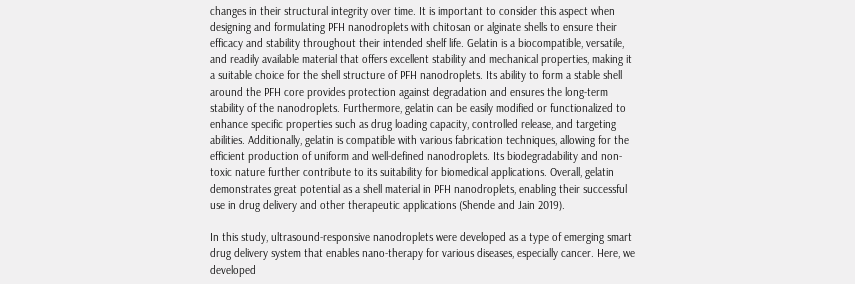changes in their structural integrity over time. It is important to consider this aspect when designing and formulating PFH nanodroplets with chitosan or alginate shells to ensure their efficacy and stability throughout their intended shelf life. Gelatin is a biocompatible, versatile, and readily available material that offers excellent stability and mechanical properties, making it a suitable choice for the shell structure of PFH nanodroplets. Its ability to form a stable shell around the PFH core provides protection against degradation and ensures the long-term stability of the nanodroplets. Furthermore, gelatin can be easily modified or functionalized to enhance specific properties such as drug loading capacity, controlled release, and targeting abilities. Additionally, gelatin is compatible with various fabrication techniques, allowing for the efficient production of uniform and well-defined nanodroplets. Its biodegradability and non-toxic nature further contribute to its suitability for biomedical applications. Overall, gelatin demonstrates great potential as a shell material in PFH nanodroplets, enabling their successful use in drug delivery and other therapeutic applications (Shende and Jain 2019).

In this study, ultrasound-responsive nanodroplets were developed as a type of emerging smart drug delivery system that enables nano-therapy for various diseases, especially cancer. Here, we developed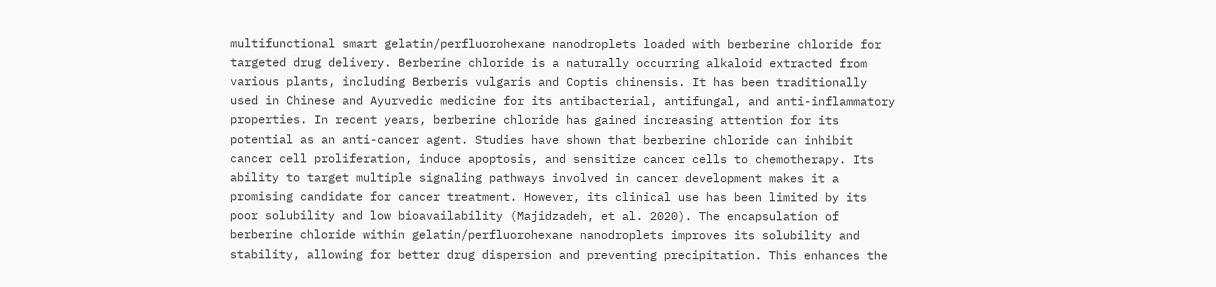multifunctional smart gelatin/perfluorohexane nanodroplets loaded with berberine chloride for targeted drug delivery. Berberine chloride is a naturally occurring alkaloid extracted from various plants, including Berberis vulgaris and Coptis chinensis. It has been traditionally used in Chinese and Ayurvedic medicine for its antibacterial, antifungal, and anti-inflammatory properties. In recent years, berberine chloride has gained increasing attention for its potential as an anti-cancer agent. Studies have shown that berberine chloride can inhibit cancer cell proliferation, induce apoptosis, and sensitize cancer cells to chemotherapy. Its ability to target multiple signaling pathways involved in cancer development makes it a promising candidate for cancer treatment. However, its clinical use has been limited by its poor solubility and low bioavailability (Majidzadeh, et al. 2020). The encapsulation of berberine chloride within gelatin/perfluorohexane nanodroplets improves its solubility and stability, allowing for better drug dispersion and preventing precipitation. This enhances the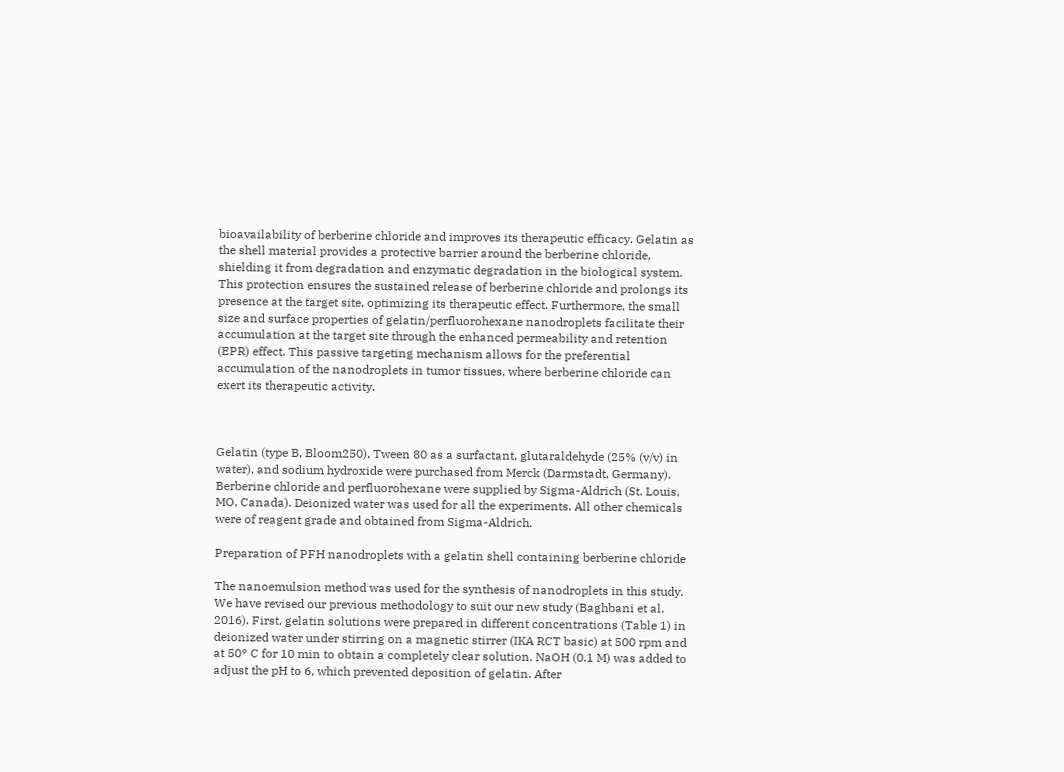bioavailability of berberine chloride and improves its therapeutic efficacy. Gelatin as the shell material provides a protective barrier around the berberine chloride, shielding it from degradation and enzymatic degradation in the biological system. This protection ensures the sustained release of berberine chloride and prolongs its presence at the target site, optimizing its therapeutic effect. Furthermore, the small size and surface properties of gelatin/perfluorohexane nanodroplets facilitate their accumulation at the target site through the enhanced permeability and retention (EPR) effect. This passive targeting mechanism allows for the preferential accumulation of the nanodroplets in tumor tissues, where berberine chloride can exert its therapeutic activity.



Gelatin (type B, Bloom250), Tween 80 as a surfactant, glutaraldehyde (25% (v/v) in water), and sodium hydroxide were purchased from Merck (Darmstadt, Germany). Berberine chloride and perfluorohexane were supplied by Sigma-Aldrich (St. Louis, MO, Canada). Deionized water was used for all the experiments. All other chemicals were of reagent grade and obtained from Sigma-Aldrich.

Preparation of PFH nanodroplets with a gelatin shell containing berberine chloride

The nanoemulsion method was used for the synthesis of nanodroplets in this study. We have revised our previous methodology to suit our new study (Baghbani et al. 2016). First, gelatin solutions were prepared in different concentrations (Table 1) in deionized water under stirring on a magnetic stirrer (IKA RCT basic) at 500 rpm and at 50° C for 10 min to obtain a completely clear solution. NaOH (0.1 M) was added to adjust the pH to 6, which prevented deposition of gelatin. After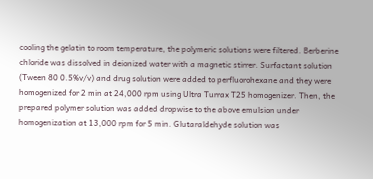cooling the gelatin to room temperature, the polymeric solutions were filtered. Berberine chloride was dissolved in deionized water with a magnetic stirrer. Surfactant solution (Tween 80 0.5%v/v) and drug solution were added to perfluorohexane and they were homogenized for 2 min at 24,000 rpm using Ultra Turrax T25 homogenizer. Then, the prepared polymer solution was added dropwise to the above emulsion under homogenization at 13,000 rpm for 5 min. Glutaraldehyde solution was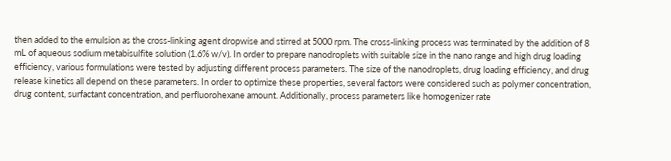then added to the emulsion as the cross-linking agent dropwise and stirred at 5000 rpm. The cross-linking process was terminated by the addition of 8 mL of aqueous sodium metabisulfite solution (1.6% w/v). In order to prepare nanodroplets with suitable size in the nano range and high drug loading efficiency, various formulations were tested by adjusting different process parameters. The size of the nanodroplets, drug loading efficiency, and drug release kinetics all depend on these parameters. In order to optimize these properties, several factors were considered such as polymer concentration, drug content, surfactant concentration, and perfluorohexane amount. Additionally, process parameters like homogenizer rate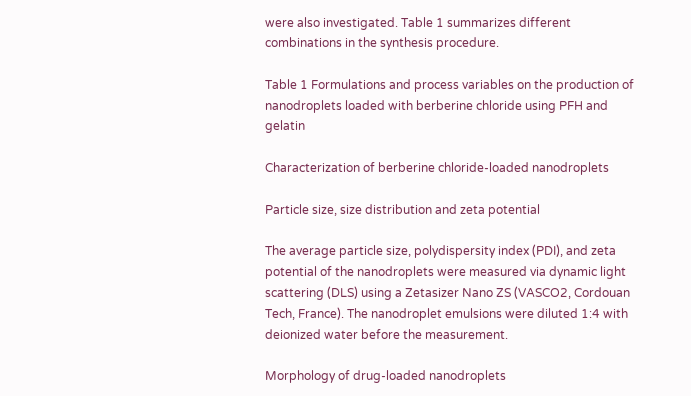were also investigated. Table 1 summarizes different combinations in the synthesis procedure.

Table 1 Formulations and process variables on the production of nanodroplets loaded with berberine chloride using PFH and gelatin

Characterization of berberine chloride-loaded nanodroplets

Particle size, size distribution and zeta potential

The average particle size, polydispersity index (PDI), and zeta potential of the nanodroplets were measured via dynamic light scattering (DLS) using a Zetasizer Nano ZS (VASCO2, Cordouan Tech, France). The nanodroplet emulsions were diluted 1:4 with deionized water before the measurement.

Morphology of drug-loaded nanodroplets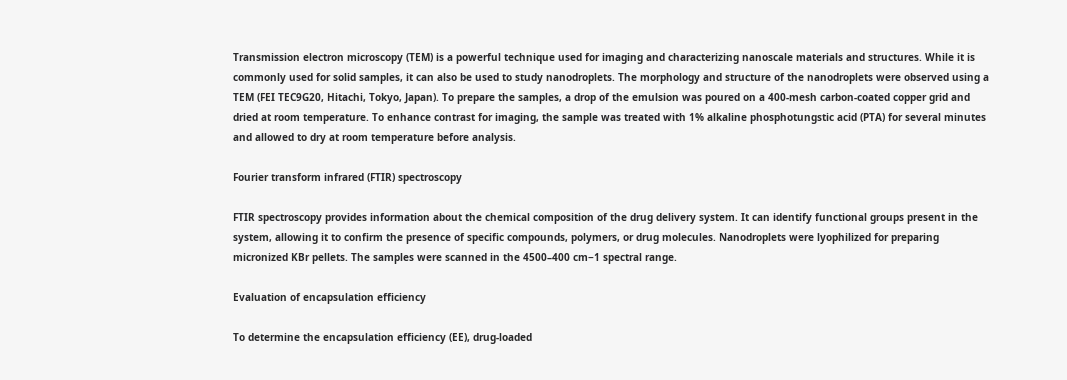Transmission electron microscopy (TEM) is a powerful technique used for imaging and characterizing nanoscale materials and structures. While it is commonly used for solid samples, it can also be used to study nanodroplets. The morphology and structure of the nanodroplets were observed using a TEM (FEI TEC9G20, Hitachi, Tokyo, Japan). To prepare the samples, a drop of the emulsion was poured on a 400-mesh carbon-coated copper grid and dried at room temperature. To enhance contrast for imaging, the sample was treated with 1% alkaline phosphotungstic acid (PTA) for several minutes and allowed to dry at room temperature before analysis.

Fourier transform infrared (FTIR) spectroscopy

FTIR spectroscopy provides information about the chemical composition of the drug delivery system. It can identify functional groups present in the system, allowing it to confirm the presence of specific compounds, polymers, or drug molecules. Nanodroplets were lyophilized for preparing micronized KBr pellets. The samples were scanned in the 4500–400 cm−1 spectral range.

Evaluation of encapsulation efficiency

To determine the encapsulation efficiency (EE), drug-loaded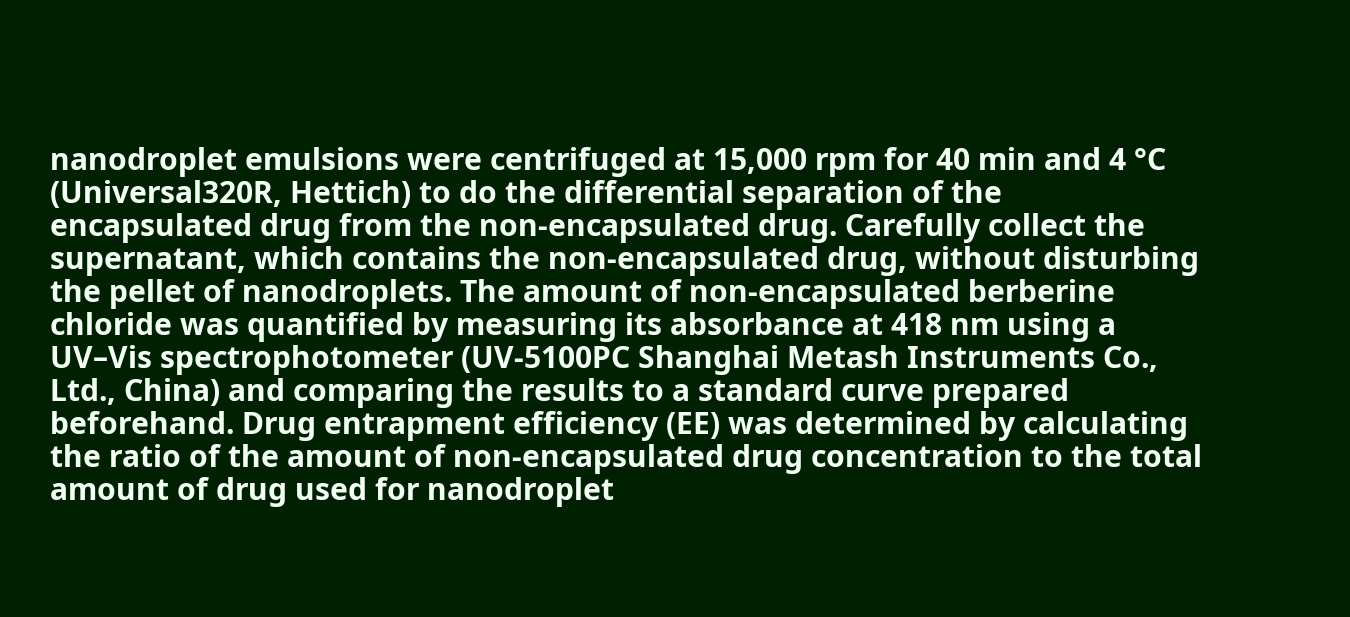nanodroplet emulsions were centrifuged at 15,000 rpm for 40 min and 4 °C (Universal320R, Hettich) to do the differential separation of the encapsulated drug from the non-encapsulated drug. Carefully collect the supernatant, which contains the non-encapsulated drug, without disturbing the pellet of nanodroplets. The amount of non-encapsulated berberine chloride was quantified by measuring its absorbance at 418 nm using a UV–Vis spectrophotometer (UV-5100PC Shanghai Metash Instruments Co., Ltd., China) and comparing the results to a standard curve prepared beforehand. Drug entrapment efficiency (EE) was determined by calculating the ratio of the amount of non-encapsulated drug concentration to the total amount of drug used for nanodroplet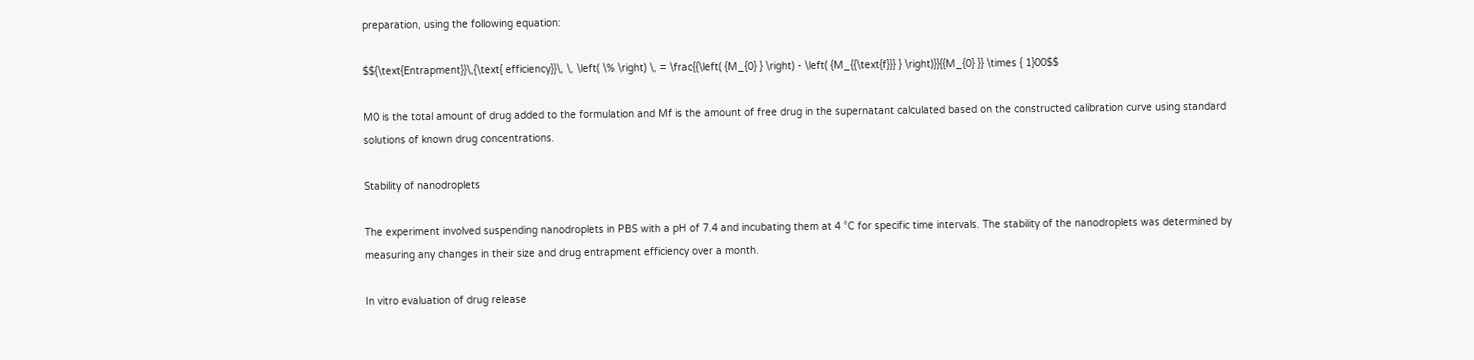preparation, using the following equation:

$${\text{Entrapment}}\,{\text{ efficiency}}\, \, \left( \% \right) \, = \frac{{\left( {M_{0} } \right) - \left( {M_{{\text{f}}} } \right)}}{{M_{0} }} \times { 1}00$$

M0 is the total amount of drug added to the formulation and Mf is the amount of free drug in the supernatant calculated based on the constructed calibration curve using standard solutions of known drug concentrations.

Stability of nanodroplets

The experiment involved suspending nanodroplets in PBS with a pH of 7.4 and incubating them at 4 °C for specific time intervals. The stability of the nanodroplets was determined by measuring any changes in their size and drug entrapment efficiency over a month.

In vitro evaluation of drug release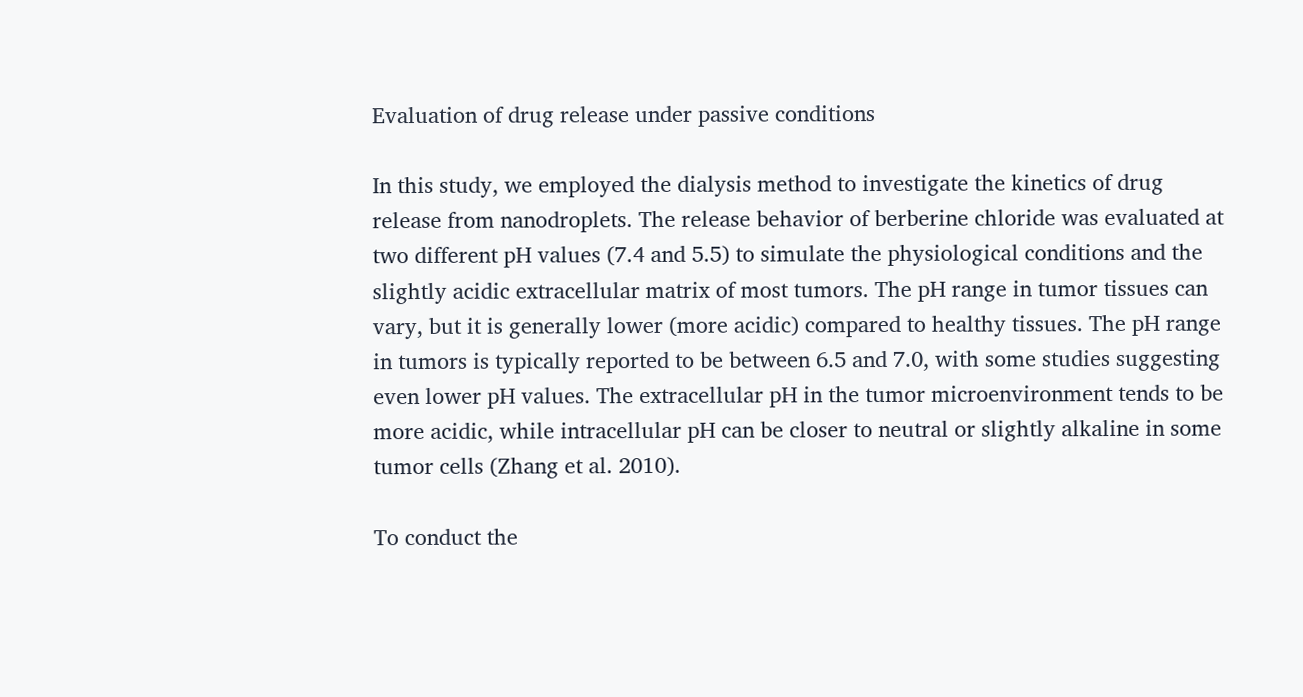Evaluation of drug release under passive conditions

In this study, we employed the dialysis method to investigate the kinetics of drug release from nanodroplets. The release behavior of berberine chloride was evaluated at two different pH values (7.4 and 5.5) to simulate the physiological conditions and the slightly acidic extracellular matrix of most tumors. The pH range in tumor tissues can vary, but it is generally lower (more acidic) compared to healthy tissues. The pH range in tumors is typically reported to be between 6.5 and 7.0, with some studies suggesting even lower pH values. The extracellular pH in the tumor microenvironment tends to be more acidic, while intracellular pH can be closer to neutral or slightly alkaline in some tumor cells (Zhang et al. 2010).

To conduct the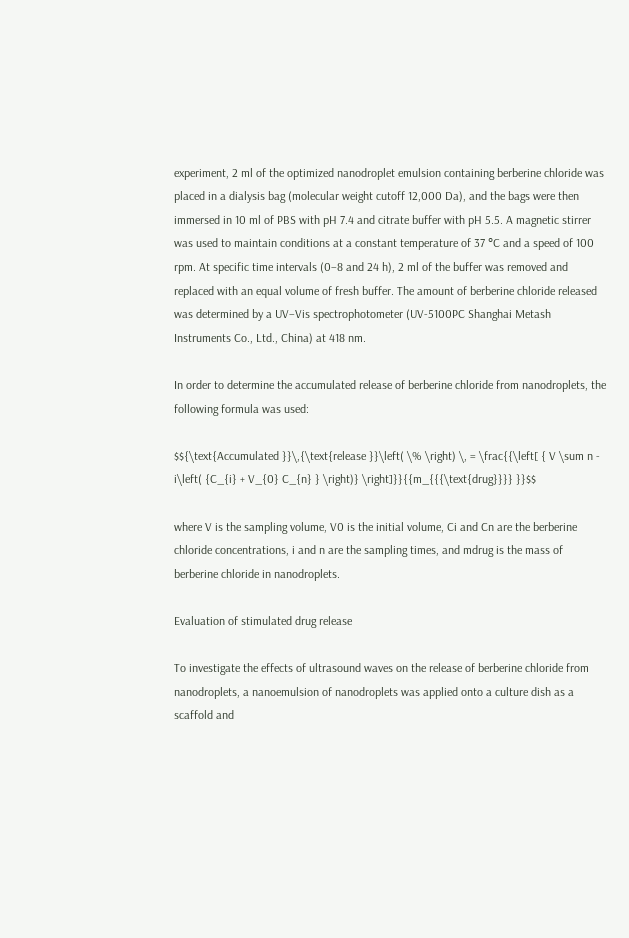experiment, 2 ml of the optimized nanodroplet emulsion containing berberine chloride was placed in a dialysis bag (molecular weight cutoff 12,000 Da), and the bags were then immersed in 10 ml of PBS with pH 7.4 and citrate buffer with pH 5.5. A magnetic stirrer was used to maintain conditions at a constant temperature of 37 °C and a speed of 100 rpm. At specific time intervals (0–8 and 24 h), 2 ml of the buffer was removed and replaced with an equal volume of fresh buffer. The amount of berberine chloride released was determined by a UV–Vis spectrophotometer (UV-5100PC Shanghai Metash Instruments Co., Ltd., China) at 418 nm.

In order to determine the accumulated release of berberine chloride from nanodroplets, the following formula was used:

$${\text{Accumulated }}\,{\text{release }}\left( \% \right) \, = \frac{{\left[ { V \sum n - i\left( {C_{i} + V_{0} C_{n} } \right)} \right]}}{{m_{{{\text{drug}}}} }}$$

where V is the sampling volume, V0 is the initial volume, Ci and Cn are the berberine chloride concentrations, i and n are the sampling times, and mdrug is the mass of berberine chloride in nanodroplets.

Evaluation of stimulated drug release

To investigate the effects of ultrasound waves on the release of berberine chloride from nanodroplets, a nanoemulsion of nanodroplets was applied onto a culture dish as a scaffold and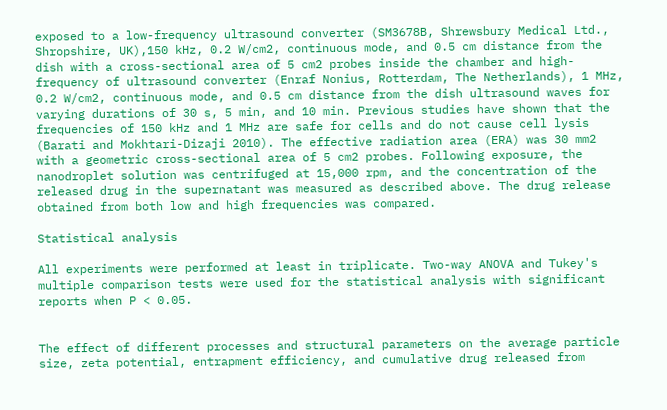exposed to a low-frequency ultrasound converter (SM3678B, Shrewsbury Medical Ltd., Shropshire, UK),150 kHz, 0.2 W/cm2, continuous mode, and 0.5 cm distance from the dish with a cross-sectional area of 5 cm2 probes inside the chamber and high-frequency of ultrasound converter (Enraf Nonius, Rotterdam, The Netherlands), 1 MHz, 0.2 W/cm2, continuous mode, and 0.5 cm distance from the dish ultrasound waves for varying durations of 30 s, 5 min, and 10 min. Previous studies have shown that the frequencies of 150 kHz and 1 MHz are safe for cells and do not cause cell lysis (Barati and Mokhtari-Dizaji 2010). The effective radiation area (ERA) was 30 mm2 with a geometric cross-sectional area of 5 cm2 probes. Following exposure, the nanodroplet solution was centrifuged at 15,000 rpm, and the concentration of the released drug in the supernatant was measured as described above. The drug release obtained from both low and high frequencies was compared.

Statistical analysis

All experiments were performed at least in triplicate. Two-way ANOVA and Tukey's multiple comparison tests were used for the statistical analysis with significant reports when P < 0.05.


The effect of different processes and structural parameters on the average particle size, zeta potential, entrapment efficiency, and cumulative drug released from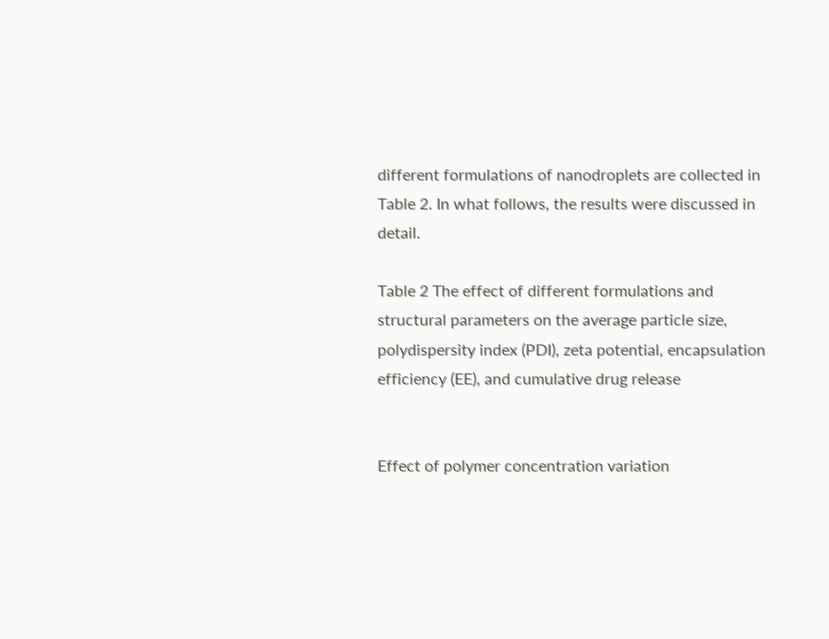different formulations of nanodroplets are collected in Table 2. In what follows, the results were discussed in detail.

Table 2 The effect of different formulations and structural parameters on the average particle size, polydispersity index (PDI), zeta potential, encapsulation efficiency (EE), and cumulative drug release


Effect of polymer concentration variation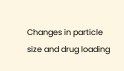Changes in particle size and drug loading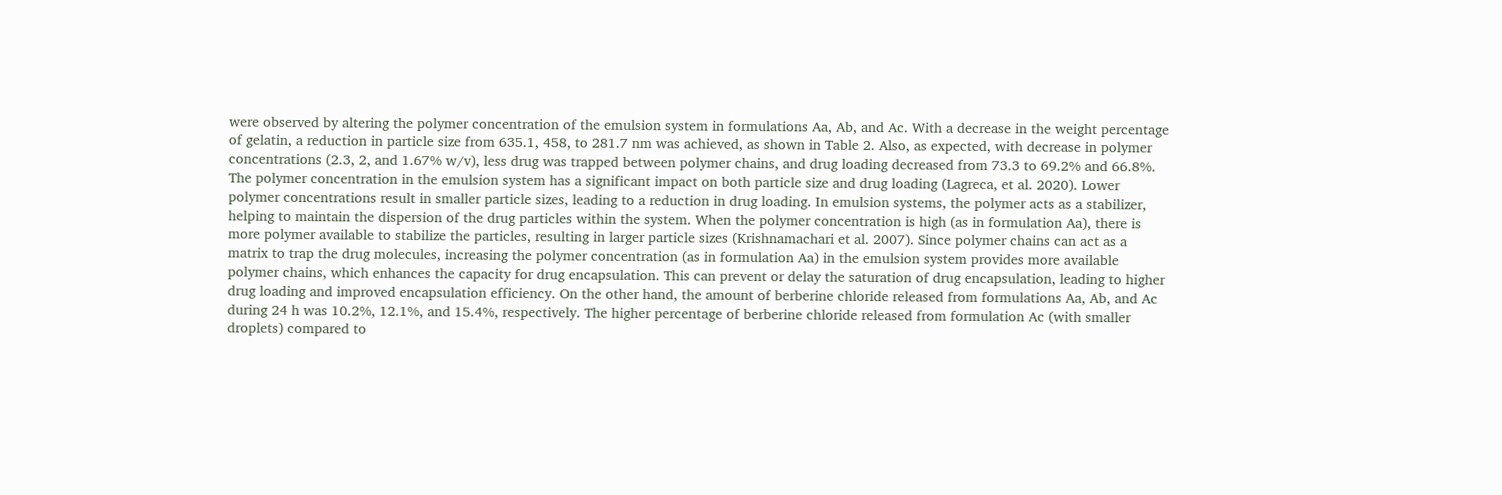were observed by altering the polymer concentration of the emulsion system in formulations Aa, Ab, and Ac. With a decrease in the weight percentage of gelatin, a reduction in particle size from 635.1, 458, to 281.7 nm was achieved, as shown in Table 2. Also, as expected, with decrease in polymer concentrations (2.3, 2, and 1.67% w/v), less drug was trapped between polymer chains, and drug loading decreased from 73.3 to 69.2% and 66.8%. The polymer concentration in the emulsion system has a significant impact on both particle size and drug loading (Lagreca, et al. 2020). Lower polymer concentrations result in smaller particle sizes, leading to a reduction in drug loading. In emulsion systems, the polymer acts as a stabilizer, helping to maintain the dispersion of the drug particles within the system. When the polymer concentration is high (as in formulation Aa), there is more polymer available to stabilize the particles, resulting in larger particle sizes (Krishnamachari et al. 2007). Since polymer chains can act as a matrix to trap the drug molecules, increasing the polymer concentration (as in formulation Aa) in the emulsion system provides more available polymer chains, which enhances the capacity for drug encapsulation. This can prevent or delay the saturation of drug encapsulation, leading to higher drug loading and improved encapsulation efficiency. On the other hand, the amount of berberine chloride released from formulations Aa, Ab, and Ac during 24 h was 10.2%, 12.1%, and 15.4%, respectively. The higher percentage of berberine chloride released from formulation Ac (with smaller droplets) compared to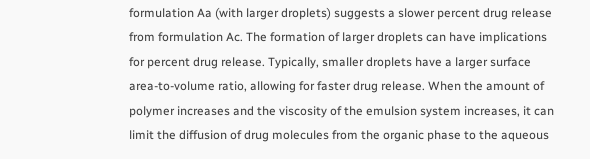formulation Aa (with larger droplets) suggests a slower percent drug release from formulation Ac. The formation of larger droplets can have implications for percent drug release. Typically, smaller droplets have a larger surface area-to-volume ratio, allowing for faster drug release. When the amount of polymer increases and the viscosity of the emulsion system increases, it can limit the diffusion of drug molecules from the organic phase to the aqueous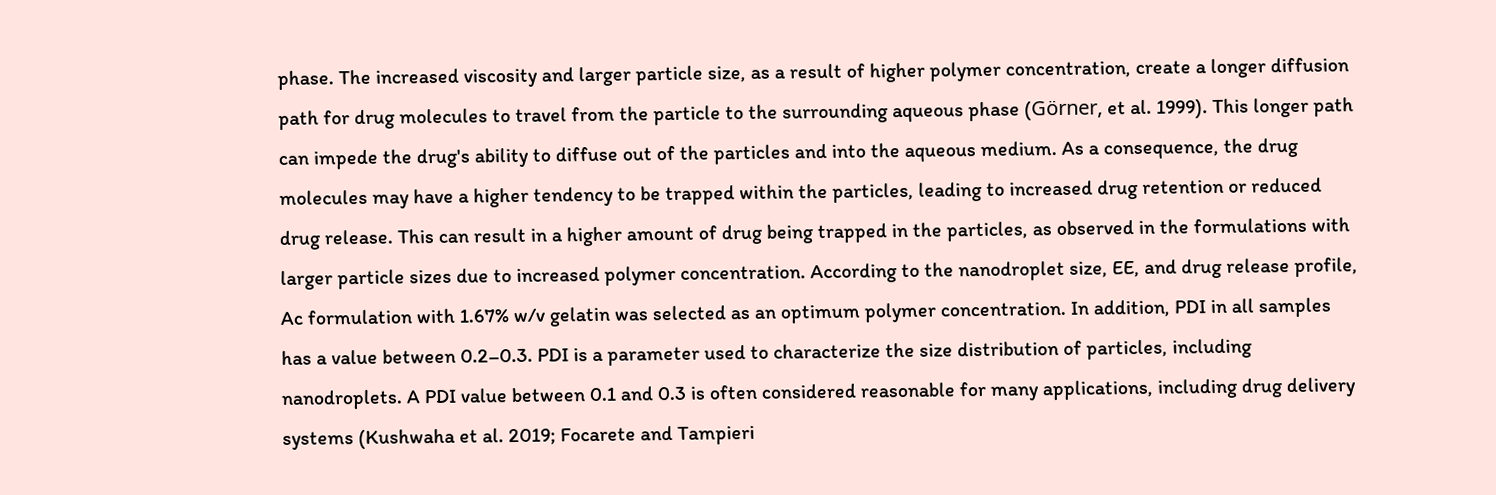phase. The increased viscosity and larger particle size, as a result of higher polymer concentration, create a longer diffusion path for drug molecules to travel from the particle to the surrounding aqueous phase (Görner, et al. 1999). This longer path can impede the drug's ability to diffuse out of the particles and into the aqueous medium. As a consequence, the drug molecules may have a higher tendency to be trapped within the particles, leading to increased drug retention or reduced drug release. This can result in a higher amount of drug being trapped in the particles, as observed in the formulations with larger particle sizes due to increased polymer concentration. According to the nanodroplet size, EE, and drug release profile, Ac formulation with 1.67% w/v gelatin was selected as an optimum polymer concentration. In addition, PDI in all samples has a value between 0.2–0.3. PDI is a parameter used to characterize the size distribution of particles, including nanodroplets. A PDI value between 0.1 and 0.3 is often considered reasonable for many applications, including drug delivery systems (Kushwaha et al. 2019; Focarete and Tampieri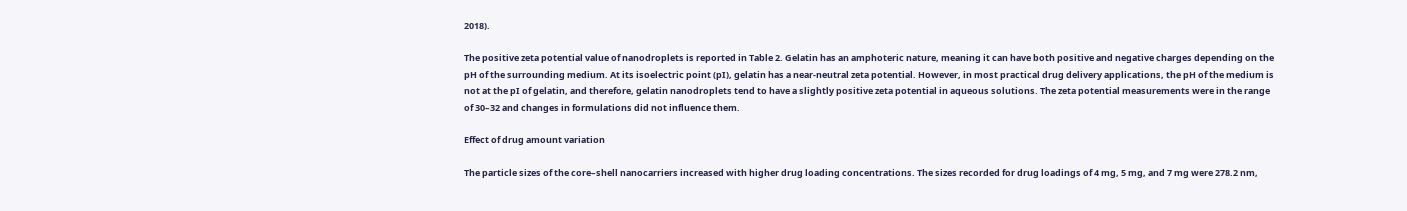2018).

The positive zeta potential value of nanodroplets is reported in Table 2. Gelatin has an amphoteric nature, meaning it can have both positive and negative charges depending on the pH of the surrounding medium. At its isoelectric point (pI), gelatin has a near-neutral zeta potential. However, in most practical drug delivery applications, the pH of the medium is not at the pI of gelatin, and therefore, gelatin nanodroplets tend to have a slightly positive zeta potential in aqueous solutions. The zeta potential measurements were in the range of 30–32 and changes in formulations did not influence them.

Effect of drug amount variation

The particle sizes of the core–shell nanocarriers increased with higher drug loading concentrations. The sizes recorded for drug loadings of 4 mg, 5 mg, and 7 mg were 278.2 nm,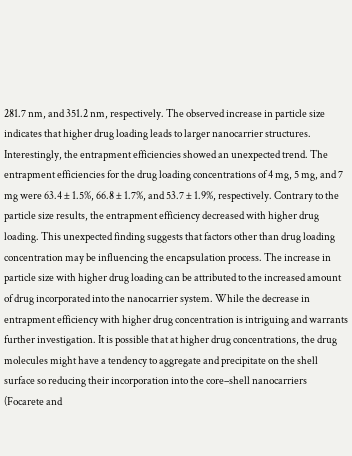281.7 nm, and 351.2 nm, respectively. The observed increase in particle size indicates that higher drug loading leads to larger nanocarrier structures. Interestingly, the entrapment efficiencies showed an unexpected trend. The entrapment efficiencies for the drug loading concentrations of 4 mg, 5 mg, and 7 mg were 63.4 ± 1.5%, 66.8 ± 1.7%, and 53.7 ± 1.9%, respectively. Contrary to the particle size results, the entrapment efficiency decreased with higher drug loading. This unexpected finding suggests that factors other than drug loading concentration may be influencing the encapsulation process. The increase in particle size with higher drug loading can be attributed to the increased amount of drug incorporated into the nanocarrier system. While the decrease in entrapment efficiency with higher drug concentration is intriguing and warrants further investigation. It is possible that at higher drug concentrations, the drug molecules might have a tendency to aggregate and precipitate on the shell surface so reducing their incorporation into the core–shell nanocarriers (Focarete and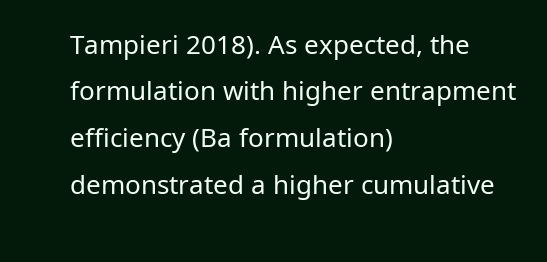Tampieri 2018). As expected, the formulation with higher entrapment efficiency (Ba formulation) demonstrated a higher cumulative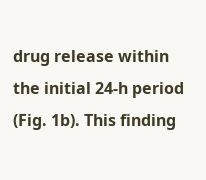drug release within the initial 24-h period (Fig. 1b). This finding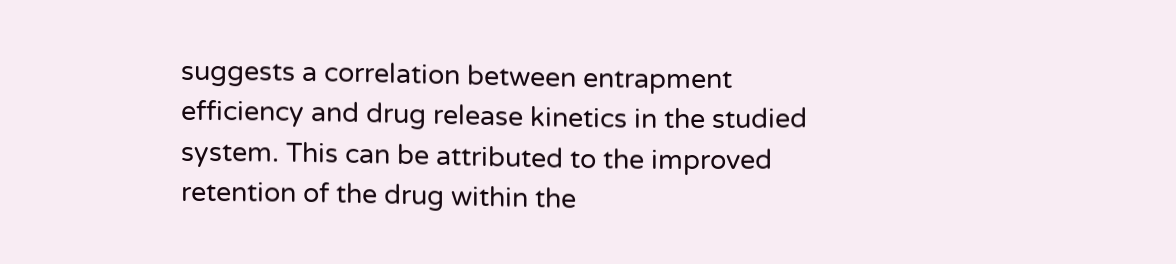suggests a correlation between entrapment efficiency and drug release kinetics in the studied system. This can be attributed to the improved retention of the drug within the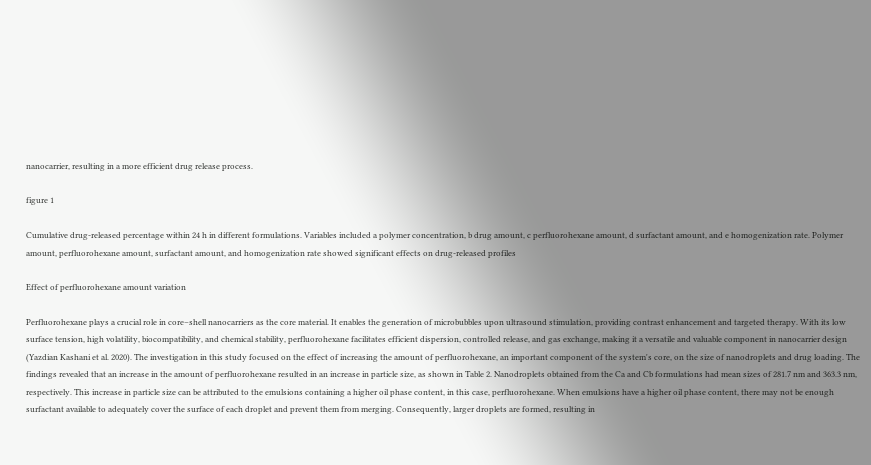nanocarrier, resulting in a more efficient drug release process.

figure 1

Cumulative drug-released percentage within 24 h in different formulations. Variables included a polymer concentration, b drug amount, c perfluorohexane amount, d surfactant amount, and e homogenization rate. Polymer amount, perfluorohexane amount, surfactant amount, and homogenization rate showed significant effects on drug-released profiles

Effect of perfluorohexane amount variation

Perfluorohexane plays a crucial role in core–shell nanocarriers as the core material. It enables the generation of microbubbles upon ultrasound stimulation, providing contrast enhancement and targeted therapy. With its low surface tension, high volatility, biocompatibility, and chemical stability, perfluorohexane facilitates efficient dispersion, controlled release, and gas exchange, making it a versatile and valuable component in nanocarrier design (Yazdian Kashani et al. 2020). The investigation in this study focused on the effect of increasing the amount of perfluorohexane, an important component of the system's core, on the size of nanodroplets and drug loading. The findings revealed that an increase in the amount of perfluorohexane resulted in an increase in particle size, as shown in Table 2. Nanodroplets obtained from the Ca and Cb formulations had mean sizes of 281.7 nm and 363.3 nm, respectively. This increase in particle size can be attributed to the emulsions containing a higher oil phase content, in this case, perfluorohexane. When emulsions have a higher oil phase content, there may not be enough surfactant available to adequately cover the surface of each droplet and prevent them from merging. Consequently, larger droplets are formed, resulting in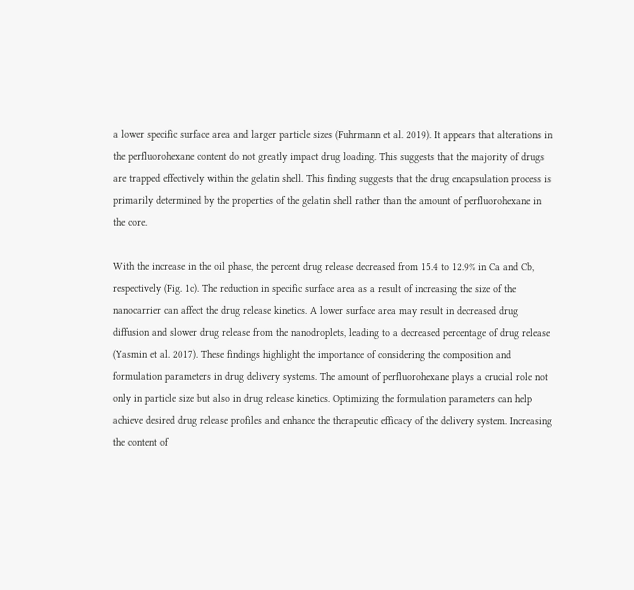a lower specific surface area and larger particle sizes (Fuhrmann et al. 2019). It appears that alterations in the perfluorohexane content do not greatly impact drug loading. This suggests that the majority of drugs are trapped effectively within the gelatin shell. This finding suggests that the drug encapsulation process is primarily determined by the properties of the gelatin shell rather than the amount of perfluorohexane in the core.

With the increase in the oil phase, the percent drug release decreased from 15.4 to 12.9% in Ca and Cb, respectively (Fig. 1c). The reduction in specific surface area as a result of increasing the size of the nanocarrier can affect the drug release kinetics. A lower surface area may result in decreased drug diffusion and slower drug release from the nanodroplets, leading to a decreased percentage of drug release (Yasmin et al. 2017). These findings highlight the importance of considering the composition and formulation parameters in drug delivery systems. The amount of perfluorohexane plays a crucial role not only in particle size but also in drug release kinetics. Optimizing the formulation parameters can help achieve desired drug release profiles and enhance the therapeutic efficacy of the delivery system. Increasing the content of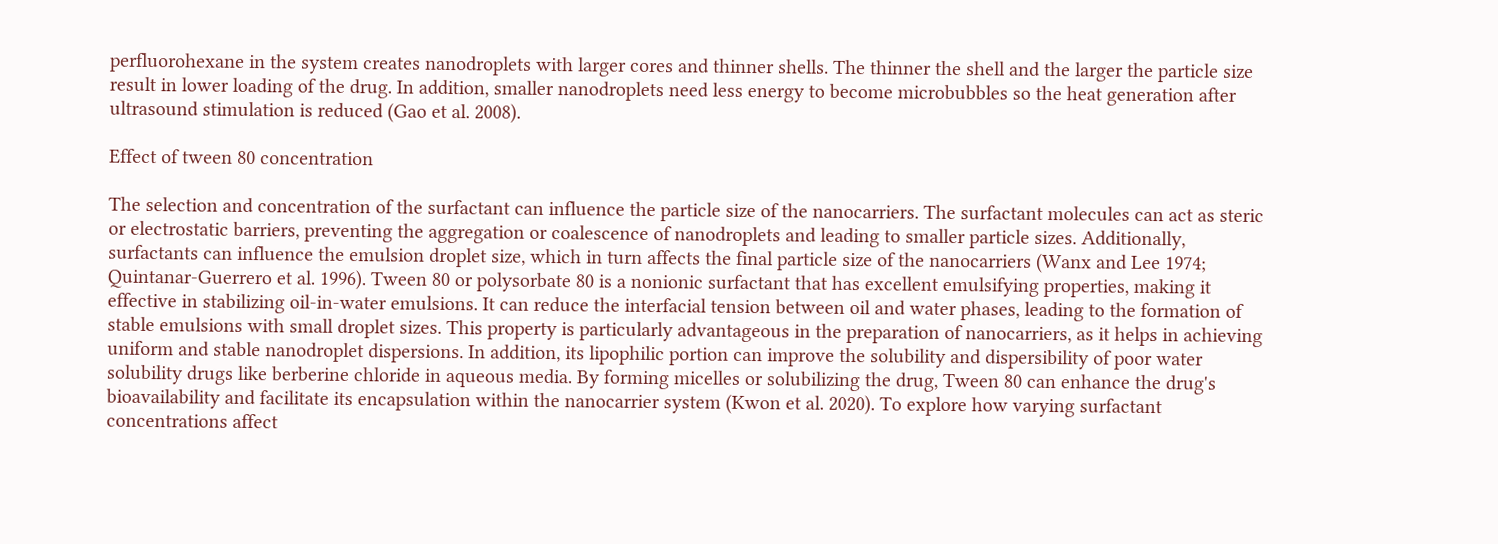perfluorohexane in the system creates nanodroplets with larger cores and thinner shells. The thinner the shell and the larger the particle size result in lower loading of the drug. In addition, smaller nanodroplets need less energy to become microbubbles so the heat generation after ultrasound stimulation is reduced (Gao et al. 2008).

Effect of tween 80 concentration

The selection and concentration of the surfactant can influence the particle size of the nanocarriers. The surfactant molecules can act as steric or electrostatic barriers, preventing the aggregation or coalescence of nanodroplets and leading to smaller particle sizes. Additionally, surfactants can influence the emulsion droplet size, which in turn affects the final particle size of the nanocarriers (Wanx and Lee 1974; Quintanar-Guerrero et al. 1996). Tween 80 or polysorbate 80 is a nonionic surfactant that has excellent emulsifying properties, making it effective in stabilizing oil-in-water emulsions. It can reduce the interfacial tension between oil and water phases, leading to the formation of stable emulsions with small droplet sizes. This property is particularly advantageous in the preparation of nanocarriers, as it helps in achieving uniform and stable nanodroplet dispersions. In addition, its lipophilic portion can improve the solubility and dispersibility of poor water solubility drugs like berberine chloride in aqueous media. By forming micelles or solubilizing the drug, Tween 80 can enhance the drug's bioavailability and facilitate its encapsulation within the nanocarrier system (Kwon et al. 2020). To explore how varying surfactant concentrations affect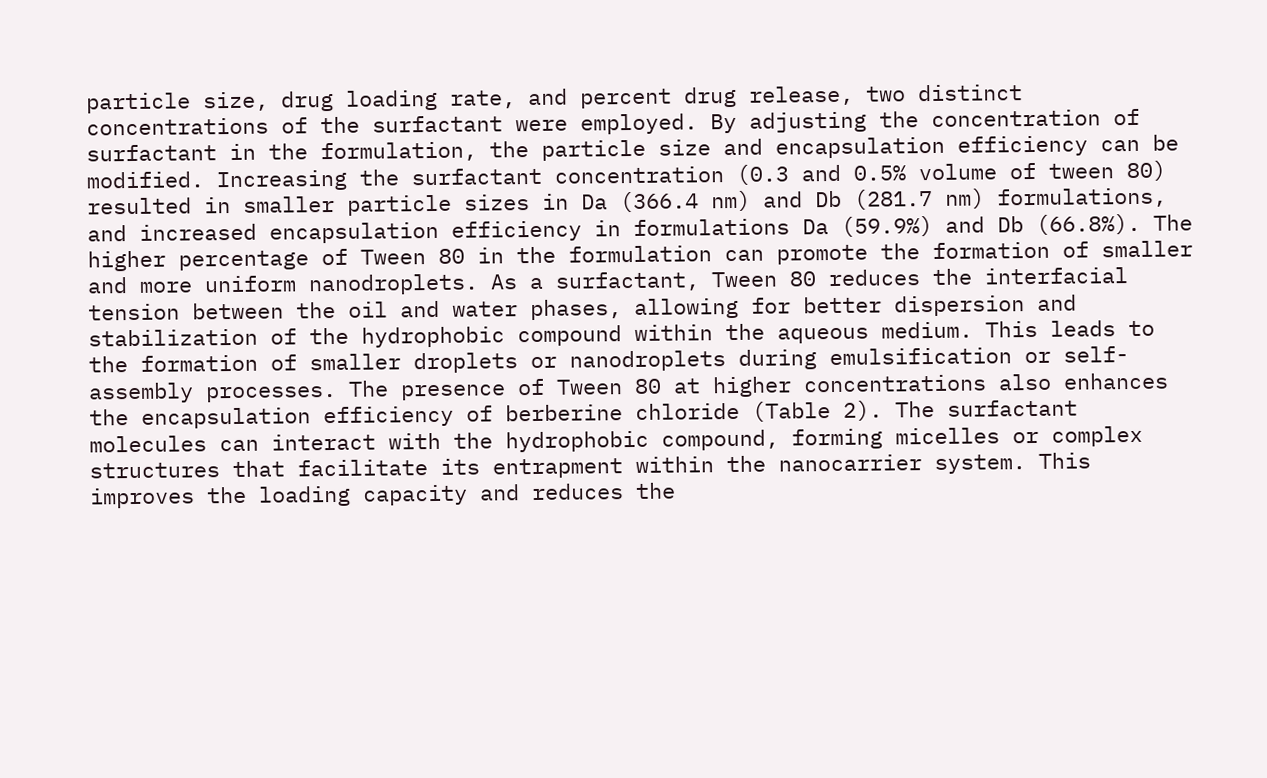particle size, drug loading rate, and percent drug release, two distinct concentrations of the surfactant were employed. By adjusting the concentration of surfactant in the formulation, the particle size and encapsulation efficiency can be modified. Increasing the surfactant concentration (0.3 and 0.5% volume of tween 80) resulted in smaller particle sizes in Da (366.4 nm) and Db (281.7 nm) formulations, and increased encapsulation efficiency in formulations Da (59.9%) and Db (66.8%). The higher percentage of Tween 80 in the formulation can promote the formation of smaller and more uniform nanodroplets. As a surfactant, Tween 80 reduces the interfacial tension between the oil and water phases, allowing for better dispersion and stabilization of the hydrophobic compound within the aqueous medium. This leads to the formation of smaller droplets or nanodroplets during emulsification or self-assembly processes. The presence of Tween 80 at higher concentrations also enhances the encapsulation efficiency of berberine chloride (Table 2). The surfactant molecules can interact with the hydrophobic compound, forming micelles or complex structures that facilitate its entrapment within the nanocarrier system. This improves the loading capacity and reduces the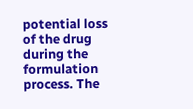potential loss of the drug during the formulation process. The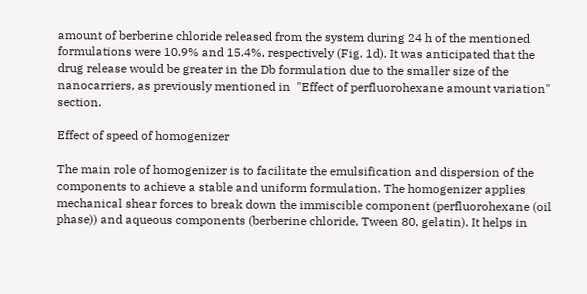amount of berberine chloride released from the system during 24 h of the mentioned formulations were 10.9% and 15.4%, respectively (Fig. 1d). It was anticipated that the drug release would be greater in the Db formulation due to the smaller size of the nanocarriers, as previously mentioned in  "Effect of perfluorohexane amount variation" section.

Effect of speed of homogenizer

The main role of homogenizer is to facilitate the emulsification and dispersion of the components to achieve a stable and uniform formulation. The homogenizer applies mechanical shear forces to break down the immiscible component (perfluorohexane (oil phase)) and aqueous components (berberine chloride, Tween 80, gelatin). It helps in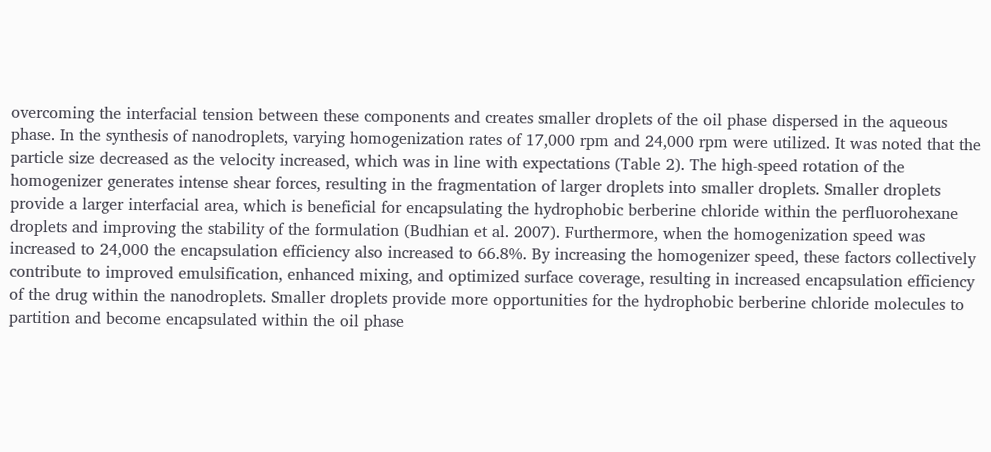overcoming the interfacial tension between these components and creates smaller droplets of the oil phase dispersed in the aqueous phase. In the synthesis of nanodroplets, varying homogenization rates of 17,000 rpm and 24,000 rpm were utilized. It was noted that the particle size decreased as the velocity increased, which was in line with expectations (Table 2). The high-speed rotation of the homogenizer generates intense shear forces, resulting in the fragmentation of larger droplets into smaller droplets. Smaller droplets provide a larger interfacial area, which is beneficial for encapsulating the hydrophobic berberine chloride within the perfluorohexane droplets and improving the stability of the formulation (Budhian et al. 2007). Furthermore, when the homogenization speed was increased to 24,000 the encapsulation efficiency also increased to 66.8%. By increasing the homogenizer speed, these factors collectively contribute to improved emulsification, enhanced mixing, and optimized surface coverage, resulting in increased encapsulation efficiency of the drug within the nanodroplets. Smaller droplets provide more opportunities for the hydrophobic berberine chloride molecules to partition and become encapsulated within the oil phase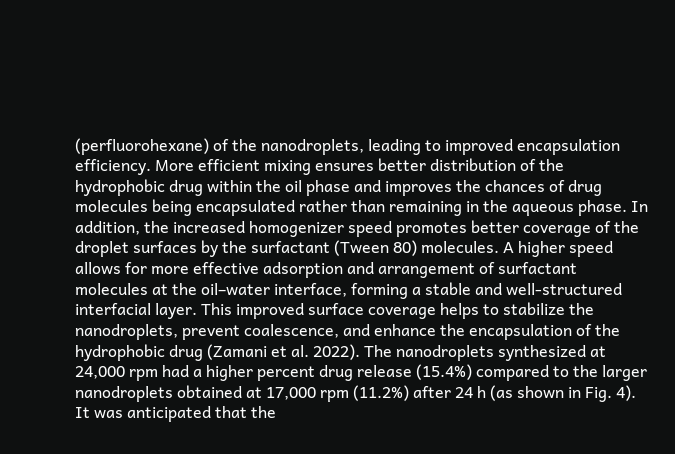(perfluorohexane) of the nanodroplets, leading to improved encapsulation efficiency. More efficient mixing ensures better distribution of the hydrophobic drug within the oil phase and improves the chances of drug molecules being encapsulated rather than remaining in the aqueous phase. In addition, the increased homogenizer speed promotes better coverage of the droplet surfaces by the surfactant (Tween 80) molecules. A higher speed allows for more effective adsorption and arrangement of surfactant molecules at the oil–water interface, forming a stable and well-structured interfacial layer. This improved surface coverage helps to stabilize the nanodroplets, prevent coalescence, and enhance the encapsulation of the hydrophobic drug (Zamani et al. 2022). The nanodroplets synthesized at 24,000 rpm had a higher percent drug release (15.4%) compared to the larger nanodroplets obtained at 17,000 rpm (11.2%) after 24 h (as shown in Fig. 4). It was anticipated that the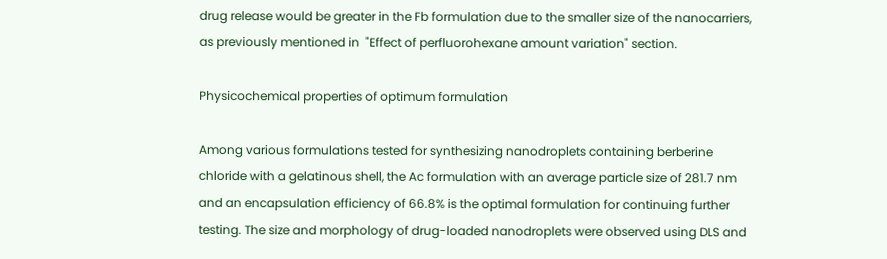drug release would be greater in the Fb formulation due to the smaller size of the nanocarriers, as previously mentioned in  "Effect of perfluorohexane amount variation" section.

Physicochemical properties of optimum formulation

Among various formulations tested for synthesizing nanodroplets containing berberine chloride with a gelatinous shell, the Ac formulation with an average particle size of 281.7 nm and an encapsulation efficiency of 66.8% is the optimal formulation for continuing further testing. The size and morphology of drug-loaded nanodroplets were observed using DLS and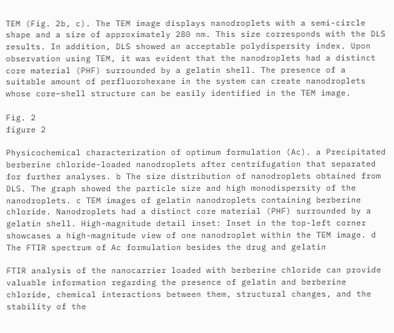TEM (Fig. 2b, c). The TEM image displays nanodroplets with a semi-circle shape and a size of approximately 280 nm. This size corresponds with the DLS results. In addition, DLS showed an acceptable polydispersity index. Upon observation using TEM, it was evident that the nanodroplets had a distinct core material (PHF) surrounded by a gelatin shell. The presence of a suitable amount of perfluorohexane in the system can create nanodroplets whose core–shell structure can be easily identified in the TEM image.

Fig. 2
figure 2

Physicochemical characterization of optimum formulation (Ac). a Precipitated berberine chloride-loaded nanodroplets after centrifugation that separated for further analyses. b The size distribution of nanodroplets obtained from DLS. The graph showed the particle size and high monodispersity of the nanodroplets. c TEM images of gelatin nanodroplets containing berberine chloride. Nanodroplets had a distinct core material (PHF) surrounded by a gelatin shell. High-magnitude detail inset: Inset in the top-left corner showcases a high-magnitude view of one nanodroplet within the TEM image. d The FTIR spectrum of Ac formulation besides the drug and gelatin

FTIR analysis of the nanocarrier loaded with berberine chloride can provide valuable information regarding the presence of gelatin and berberine chloride, chemical interactions between them, structural changes, and the stability of the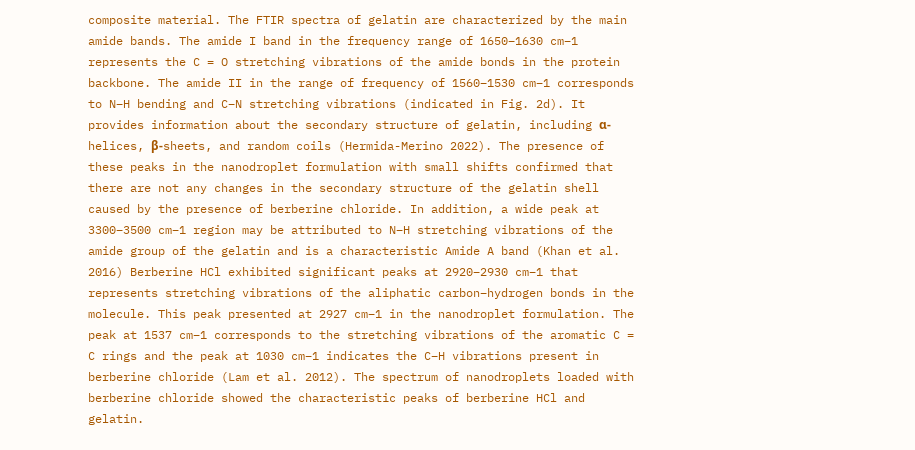composite material. The FTIR spectra of gelatin are characterized by the main amide bands. The amide I band in the frequency range of 1650–1630 cm−1 represents the C = O stretching vibrations of the amide bonds in the protein backbone. The amide II in the range of frequency of 1560–1530 cm−1 corresponds to N–H bending and C–N stretching vibrations (indicated in Fig. 2d). It provides information about the secondary structure of gelatin, including α-helices, β-sheets, and random coils (Hermida-Merino 2022). The presence of these peaks in the nanodroplet formulation with small shifts confirmed that there are not any changes in the secondary structure of the gelatin shell caused by the presence of berberine chloride. In addition, a wide peak at 3300–3500 cm−1 region may be attributed to N–H stretching vibrations of the amide group of the gelatin and is a characteristic Amide A band (Khan et al. 2016) Berberine HCl exhibited significant peaks at 2920–2930 cm−1 that represents stretching vibrations of the aliphatic carbon–hydrogen bonds in the molecule. This peak presented at 2927 cm−1 in the nanodroplet formulation. The peak at 1537 cm−1 corresponds to the stretching vibrations of the aromatic C = C rings and the peak at 1030 cm−1 indicates the C–H vibrations present in berberine chloride (Lam et al. 2012). The spectrum of nanodroplets loaded with berberine chloride showed the characteristic peaks of berberine HCl and gelatin.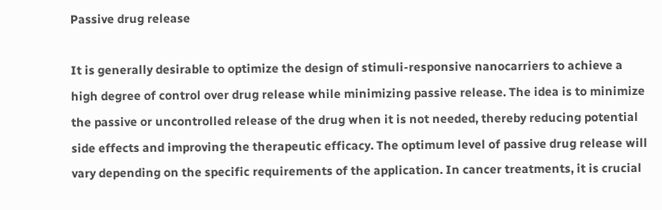Passive drug release

It is generally desirable to optimize the design of stimuli-responsive nanocarriers to achieve a high degree of control over drug release while minimizing passive release. The idea is to minimize the passive or uncontrolled release of the drug when it is not needed, thereby reducing potential side effects and improving the therapeutic efficacy. The optimum level of passive drug release will vary depending on the specific requirements of the application. In cancer treatments, it is crucial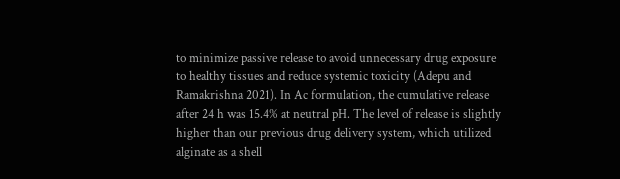to minimize passive release to avoid unnecessary drug exposure to healthy tissues and reduce systemic toxicity (Adepu and Ramakrishna 2021). In Ac formulation, the cumulative release after 24 h was 15.4% at neutral pH. The level of release is slightly higher than our previous drug delivery system, which utilized alginate as a shell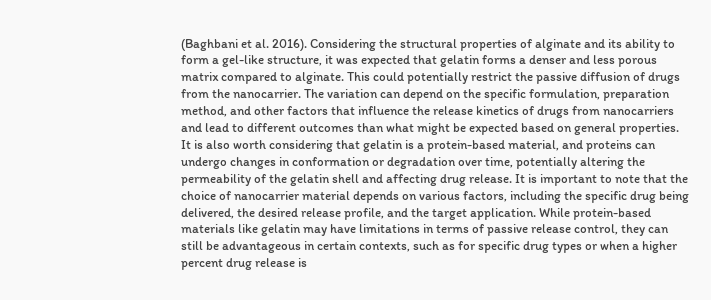(Baghbani et al. 2016). Considering the structural properties of alginate and its ability to form a gel-like structure, it was expected that gelatin forms a denser and less porous matrix compared to alginate. This could potentially restrict the passive diffusion of drugs from the nanocarrier. The variation can depend on the specific formulation, preparation method, and other factors that influence the release kinetics of drugs from nanocarriers and lead to different outcomes than what might be expected based on general properties. It is also worth considering that gelatin is a protein-based material, and proteins can undergo changes in conformation or degradation over time, potentially altering the permeability of the gelatin shell and affecting drug release. It is important to note that the choice of nanocarrier material depends on various factors, including the specific drug being delivered, the desired release profile, and the target application. While protein-based materials like gelatin may have limitations in terms of passive release control, they can still be advantageous in certain contexts, such as for specific drug types or when a higher percent drug release is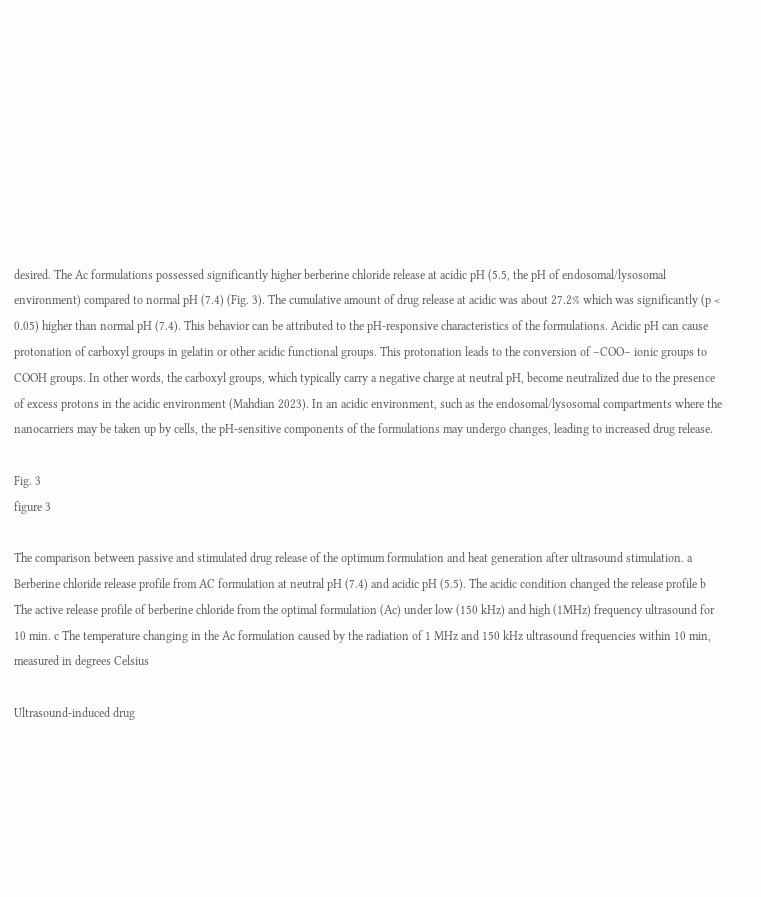desired. The Ac formulations possessed significantly higher berberine chloride release at acidic pH (5.5, the pH of endosomal/lysosomal environment) compared to normal pH (7.4) (Fig. 3). The cumulative amount of drug release at acidic was about 27.2% which was significantly (p < 0.05) higher than normal pH (7.4). This behavior can be attributed to the pH-responsive characteristics of the formulations. Acidic pH can cause protonation of carboxyl groups in gelatin or other acidic functional groups. This protonation leads to the conversion of –COO– ionic groups to COOH groups. In other words, the carboxyl groups, which typically carry a negative charge at neutral pH, become neutralized due to the presence of excess protons in the acidic environment (Mahdian 2023). In an acidic environment, such as the endosomal/lysosomal compartments where the nanocarriers may be taken up by cells, the pH-sensitive components of the formulations may undergo changes, leading to increased drug release.

Fig. 3
figure 3

The comparison between passive and stimulated drug release of the optimum formulation and heat generation after ultrasound stimulation. a Berberine chloride release profile from AC formulation at neutral pH (7.4) and acidic pH (5.5). The acidic condition changed the release profile b The active release profile of berberine chloride from the optimal formulation (Ac) under low (150 kHz) and high (1MHz) frequency ultrasound for 10 min. c The temperature changing in the Ac formulation caused by the radiation of 1 MHz and 150 kHz ultrasound frequencies within 10 min, measured in degrees Celsius

Ultrasound-induced drug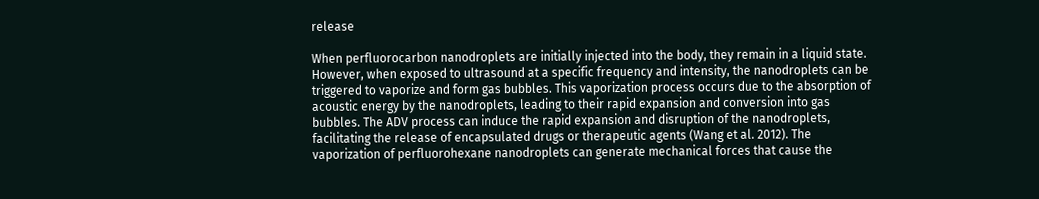release

When perfluorocarbon nanodroplets are initially injected into the body, they remain in a liquid state. However, when exposed to ultrasound at a specific frequency and intensity, the nanodroplets can be triggered to vaporize and form gas bubbles. This vaporization process occurs due to the absorption of acoustic energy by the nanodroplets, leading to their rapid expansion and conversion into gas bubbles. The ADV process can induce the rapid expansion and disruption of the nanodroplets, facilitating the release of encapsulated drugs or therapeutic agents (Wang et al. 2012). The vaporization of perfluorohexane nanodroplets can generate mechanical forces that cause the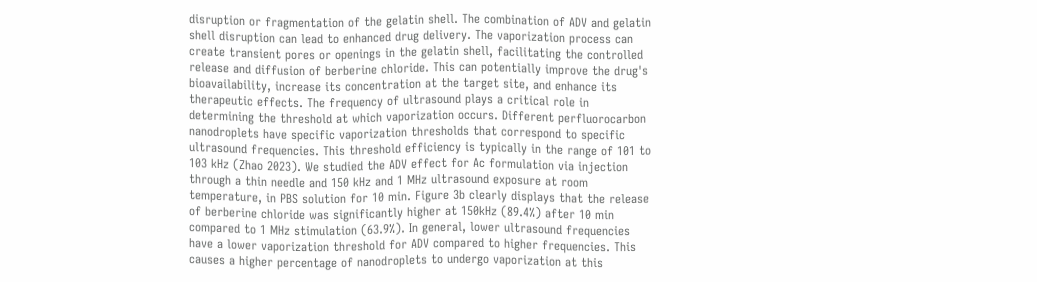disruption or fragmentation of the gelatin shell. The combination of ADV and gelatin shell disruption can lead to enhanced drug delivery. The vaporization process can create transient pores or openings in the gelatin shell, facilitating the controlled release and diffusion of berberine chloride. This can potentially improve the drug's bioavailability, increase its concentration at the target site, and enhance its therapeutic effects. The frequency of ultrasound plays a critical role in determining the threshold at which vaporization occurs. Different perfluorocarbon nanodroplets have specific vaporization thresholds that correspond to specific ultrasound frequencies. This threshold efficiency is typically in the range of 101 to 103 kHz (Zhao 2023). We studied the ADV effect for Ac formulation via injection through a thin needle and 150 kHz and 1 MHz ultrasound exposure at room temperature, in PBS solution for 10 min. Figure 3b clearly displays that the release of berberine chloride was significantly higher at 150kHz (89.4%) after 10 min compared to 1 MHz stimulation (63.9%). In general, lower ultrasound frequencies have a lower vaporization threshold for ADV compared to higher frequencies. This causes a higher percentage of nanodroplets to undergo vaporization at this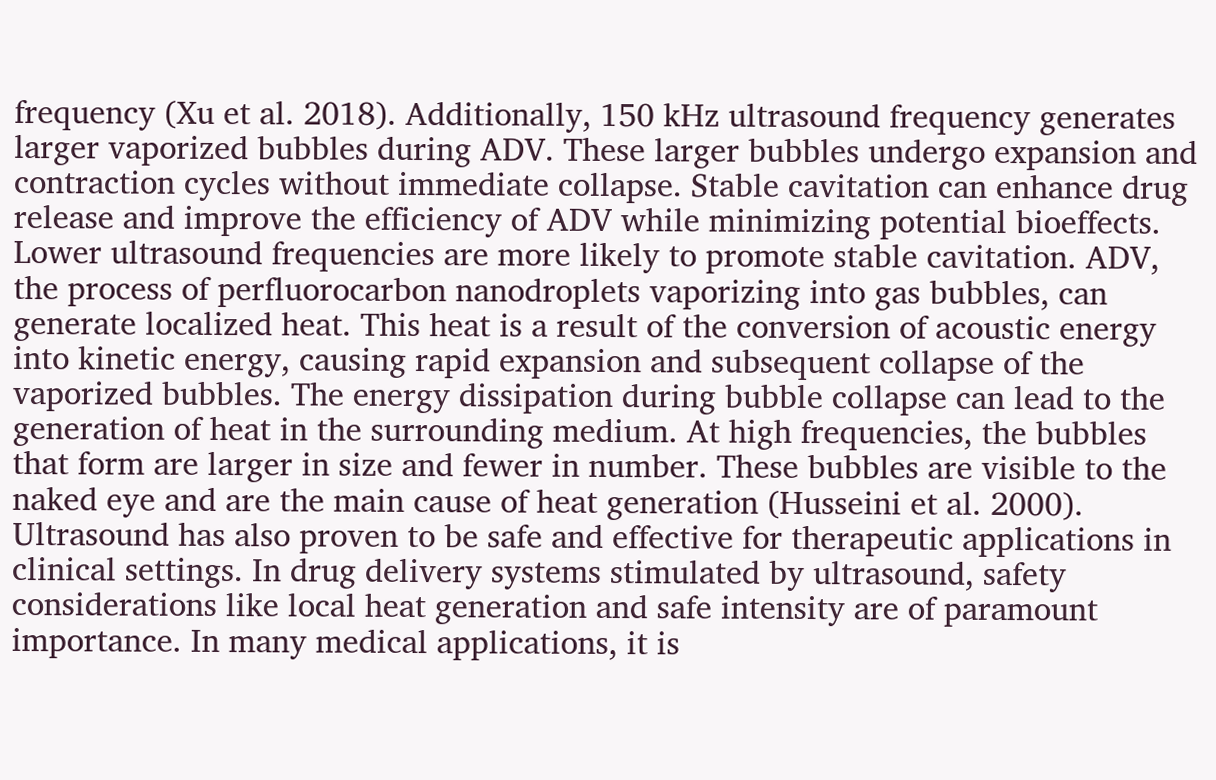frequency (Xu et al. 2018). Additionally, 150 kHz ultrasound frequency generates larger vaporized bubbles during ADV. These larger bubbles undergo expansion and contraction cycles without immediate collapse. Stable cavitation can enhance drug release and improve the efficiency of ADV while minimizing potential bioeffects. Lower ultrasound frequencies are more likely to promote stable cavitation. ADV, the process of perfluorocarbon nanodroplets vaporizing into gas bubbles, can generate localized heat. This heat is a result of the conversion of acoustic energy into kinetic energy, causing rapid expansion and subsequent collapse of the vaporized bubbles. The energy dissipation during bubble collapse can lead to the generation of heat in the surrounding medium. At high frequencies, the bubbles that form are larger in size and fewer in number. These bubbles are visible to the naked eye and are the main cause of heat generation (Husseini et al. 2000). Ultrasound has also proven to be safe and effective for therapeutic applications in clinical settings. In drug delivery systems stimulated by ultrasound, safety considerations like local heat generation and safe intensity are of paramount importance. In many medical applications, it is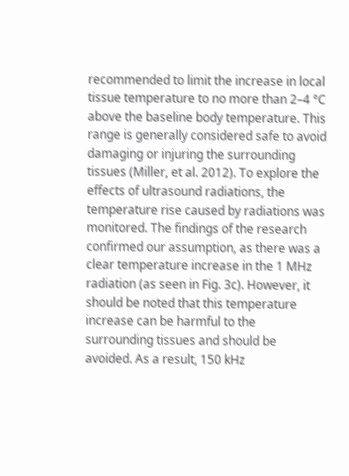recommended to limit the increase in local tissue temperature to no more than 2–4 °C above the baseline body temperature. This range is generally considered safe to avoid damaging or injuring the surrounding tissues (Miller, et al. 2012). To explore the effects of ultrasound radiations, the temperature rise caused by radiations was monitored. The findings of the research confirmed our assumption, as there was a clear temperature increase in the 1 MHz radiation (as seen in Fig. 3c). However, it should be noted that this temperature increase can be harmful to the surrounding tissues and should be avoided. As a result, 150 kHz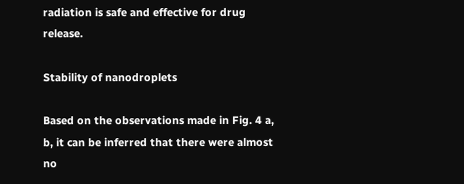radiation is safe and effective for drug release.

Stability of nanodroplets

Based on the observations made in Fig. 4 a, b, it can be inferred that there were almost no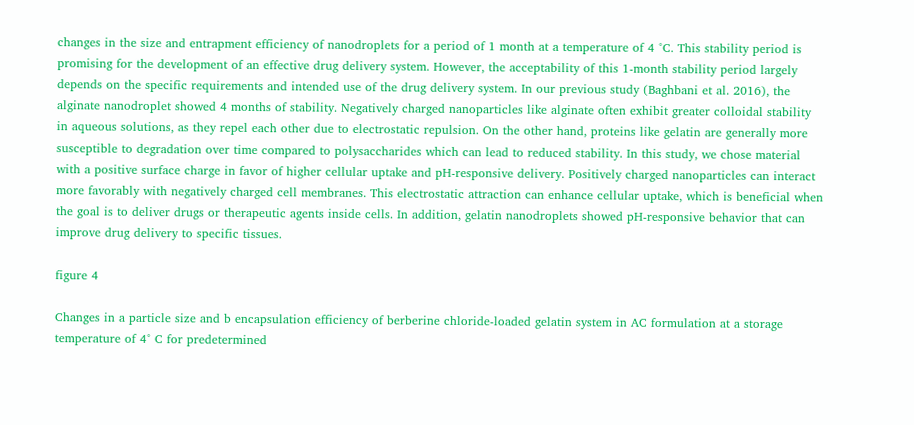changes in the size and entrapment efficiency of nanodroplets for a period of 1 month at a temperature of 4 °C. This stability period is promising for the development of an effective drug delivery system. However, the acceptability of this 1-month stability period largely depends on the specific requirements and intended use of the drug delivery system. In our previous study (Baghbani et al. 2016), the alginate nanodroplet showed 4 months of stability. Negatively charged nanoparticles like alginate often exhibit greater colloidal stability in aqueous solutions, as they repel each other due to electrostatic repulsion. On the other hand, proteins like gelatin are generally more susceptible to degradation over time compared to polysaccharides which can lead to reduced stability. In this study, we chose material with a positive surface charge in favor of higher cellular uptake and pH-responsive delivery. Positively charged nanoparticles can interact more favorably with negatively charged cell membranes. This electrostatic attraction can enhance cellular uptake, which is beneficial when the goal is to deliver drugs or therapeutic agents inside cells. In addition, gelatin nanodroplets showed pH-responsive behavior that can improve drug delivery to specific tissues.

figure 4

Changes in a particle size and b encapsulation efficiency of berberine chloride-loaded gelatin system in AC formulation at a storage temperature of 4° C for predetermined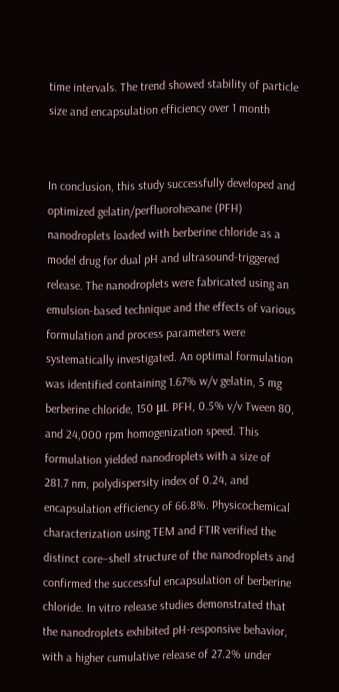time intervals. The trend showed stability of particle size and encapsulation efficiency over 1 month


In conclusion, this study successfully developed and optimized gelatin/perfluorohexane (PFH) nanodroplets loaded with berberine chloride as a model drug for dual pH and ultrasound-triggered release. The nanodroplets were fabricated using an emulsion-based technique and the effects of various formulation and process parameters were systematically investigated. An optimal formulation was identified containing 1.67% w/v gelatin, 5 mg berberine chloride, 150 μL PFH, 0.5% v/v Tween 80, and 24,000 rpm homogenization speed. This formulation yielded nanodroplets with a size of 281.7 nm, polydispersity index of 0.24, and encapsulation efficiency of 66.8%. Physicochemical characterization using TEM and FTIR verified the distinct core–shell structure of the nanodroplets and confirmed the successful encapsulation of berberine chloride. In vitro release studies demonstrated that the nanodroplets exhibited pH-responsive behavior, with a higher cumulative release of 27.2% under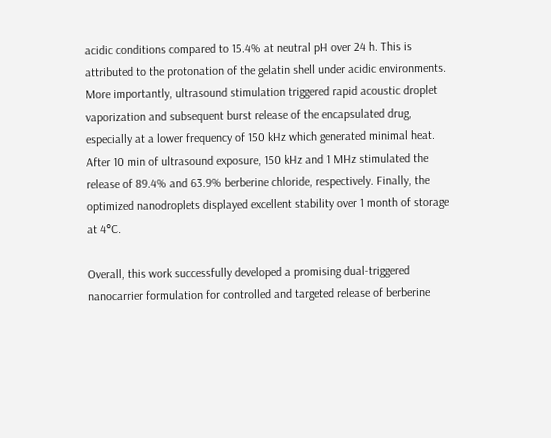acidic conditions compared to 15.4% at neutral pH over 24 h. This is attributed to the protonation of the gelatin shell under acidic environments. More importantly, ultrasound stimulation triggered rapid acoustic droplet vaporization and subsequent burst release of the encapsulated drug, especially at a lower frequency of 150 kHz which generated minimal heat. After 10 min of ultrasound exposure, 150 kHz and 1 MHz stimulated the release of 89.4% and 63.9% berberine chloride, respectively. Finally, the optimized nanodroplets displayed excellent stability over 1 month of storage at 4°C.

Overall, this work successfully developed a promising dual-triggered nanocarrier formulation for controlled and targeted release of berberine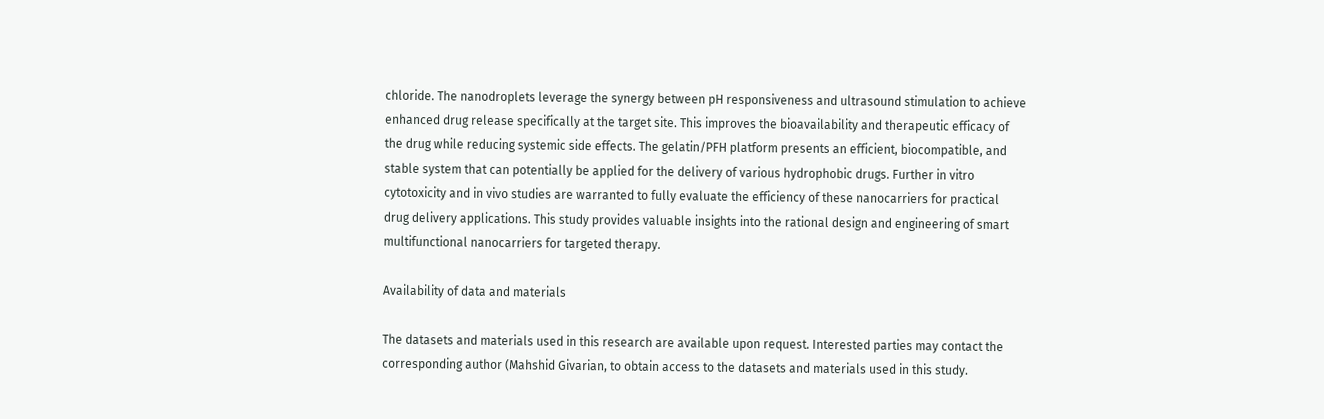chloride. The nanodroplets leverage the synergy between pH responsiveness and ultrasound stimulation to achieve enhanced drug release specifically at the target site. This improves the bioavailability and therapeutic efficacy of the drug while reducing systemic side effects. The gelatin/PFH platform presents an efficient, biocompatible, and stable system that can potentially be applied for the delivery of various hydrophobic drugs. Further in vitro cytotoxicity and in vivo studies are warranted to fully evaluate the efficiency of these nanocarriers for practical drug delivery applications. This study provides valuable insights into the rational design and engineering of smart multifunctional nanocarriers for targeted therapy.

Availability of data and materials

The datasets and materials used in this research are available upon request. Interested parties may contact the corresponding author (Mahshid Givarian, to obtain access to the datasets and materials used in this study.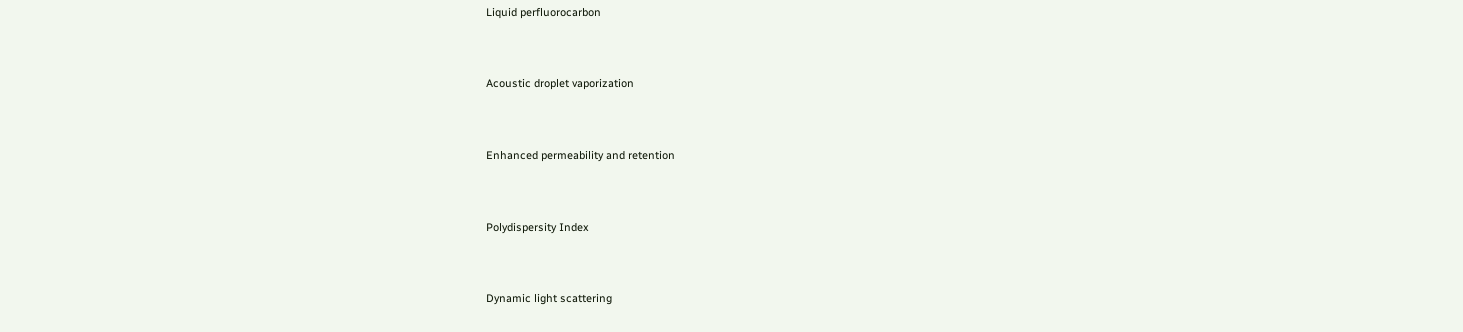Liquid perfluorocarbon


Acoustic droplet vaporization


Enhanced permeability and retention


Polydispersity Index


Dynamic light scattering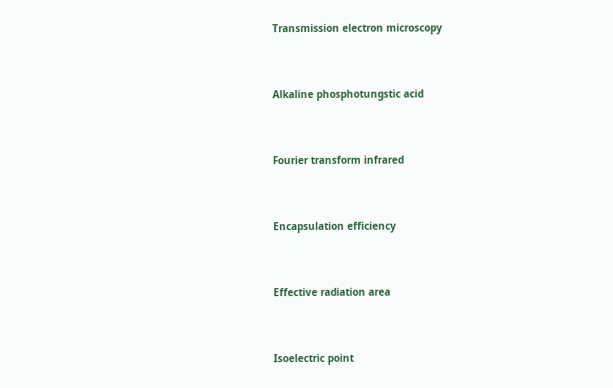Transmission electron microscopy


Alkaline phosphotungstic acid


Fourier transform infrared


Encapsulation efficiency


Effective radiation area


Isoelectric point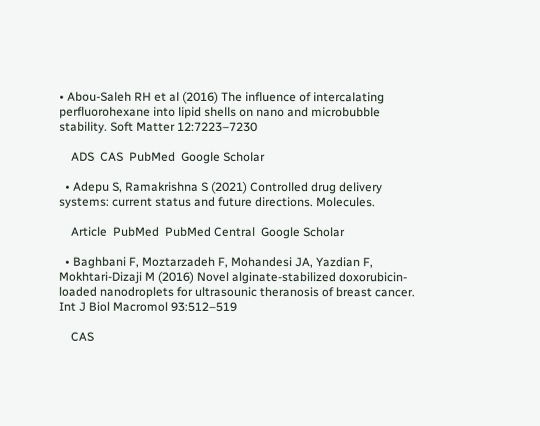• Abou-Saleh RH et al (2016) The influence of intercalating perfluorohexane into lipid shells on nano and microbubble stability. Soft Matter 12:7223–7230

    ADS  CAS  PubMed  Google Scholar

  • Adepu S, Ramakrishna S (2021) Controlled drug delivery systems: current status and future directions. Molecules.

    Article  PubMed  PubMed Central  Google Scholar

  • Baghbani F, Moztarzadeh F, Mohandesi JA, Yazdian F, Mokhtari-Dizaji M (2016) Novel alginate-stabilized doxorubicin-loaded nanodroplets for ultrasounic theranosis of breast cancer. Int J Biol Macromol 93:512–519

    CAS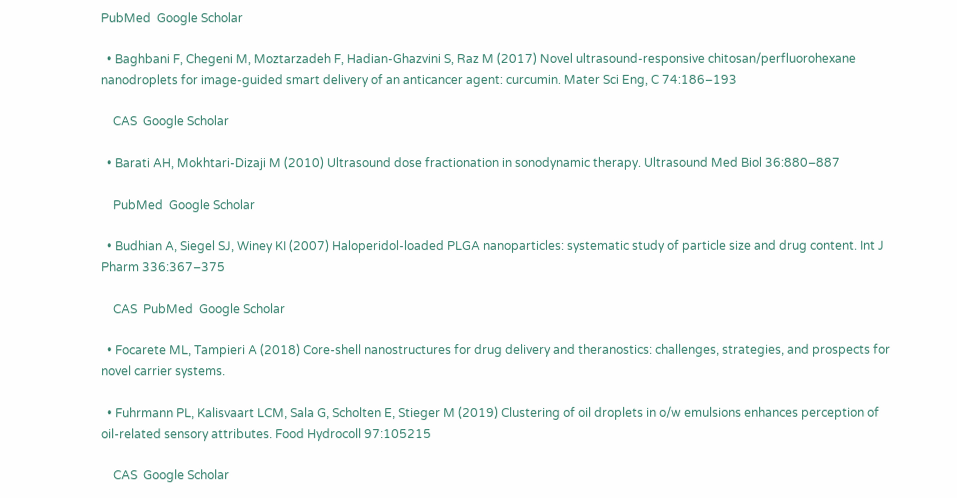PubMed  Google Scholar

  • Baghbani F, Chegeni M, Moztarzadeh F, Hadian-Ghazvini S, Raz M (2017) Novel ultrasound-responsive chitosan/perfluorohexane nanodroplets for image-guided smart delivery of an anticancer agent: curcumin. Mater Sci Eng, C 74:186–193

    CAS  Google Scholar

  • Barati AH, Mokhtari-Dizaji M (2010) Ultrasound dose fractionation in sonodynamic therapy. Ultrasound Med Biol 36:880–887

    PubMed  Google Scholar

  • Budhian A, Siegel SJ, Winey KI (2007) Haloperidol-loaded PLGA nanoparticles: systematic study of particle size and drug content. Int J Pharm 336:367–375

    CAS  PubMed  Google Scholar

  • Focarete ML, Tampieri A (2018) Core-shell nanostructures for drug delivery and theranostics: challenges, strategies, and prospects for novel carrier systems.

  • Fuhrmann PL, Kalisvaart LCM, Sala G, Scholten E, Stieger M (2019) Clustering of oil droplets in o/w emulsions enhances perception of oil-related sensory attributes. Food Hydrocoll 97:105215

    CAS  Google Scholar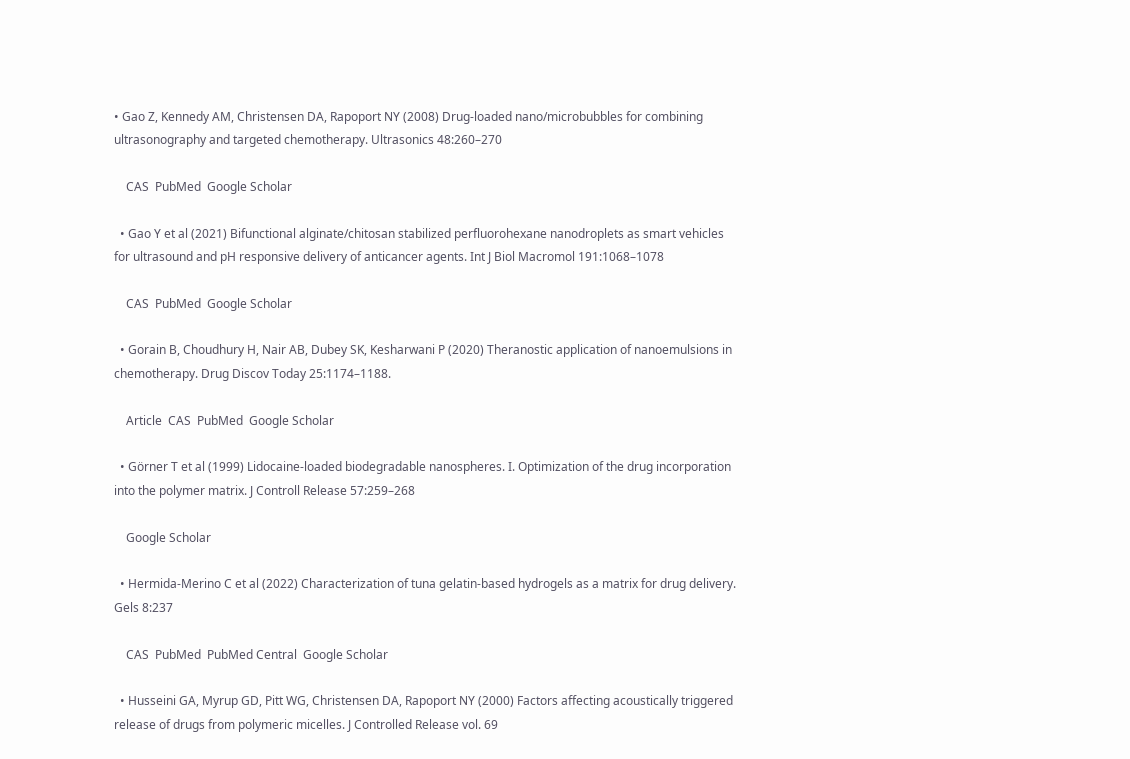• Gao Z, Kennedy AM, Christensen DA, Rapoport NY (2008) Drug-loaded nano/microbubbles for combining ultrasonography and targeted chemotherapy. Ultrasonics 48:260–270

    CAS  PubMed  Google Scholar

  • Gao Y et al (2021) Bifunctional alginate/chitosan stabilized perfluorohexane nanodroplets as smart vehicles for ultrasound and pH responsive delivery of anticancer agents. Int J Biol Macromol 191:1068–1078

    CAS  PubMed  Google Scholar

  • Gorain B, Choudhury H, Nair AB, Dubey SK, Kesharwani P (2020) Theranostic application of nanoemulsions in chemotherapy. Drug Discov Today 25:1174–1188.

    Article  CAS  PubMed  Google Scholar

  • Görner T et al (1999) Lidocaine-loaded biodegradable nanospheres. I. Optimization of the drug incorporation into the polymer matrix. J Controll Release 57:259–268

    Google Scholar

  • Hermida-Merino C et al (2022) Characterization of tuna gelatin-based hydrogels as a matrix for drug delivery. Gels 8:237

    CAS  PubMed  PubMed Central  Google Scholar

  • Husseini GA, Myrup GD, Pitt WG, Christensen DA, Rapoport NY (2000) Factors affecting acoustically triggered release of drugs from polymeric micelles. J Controlled Release vol. 69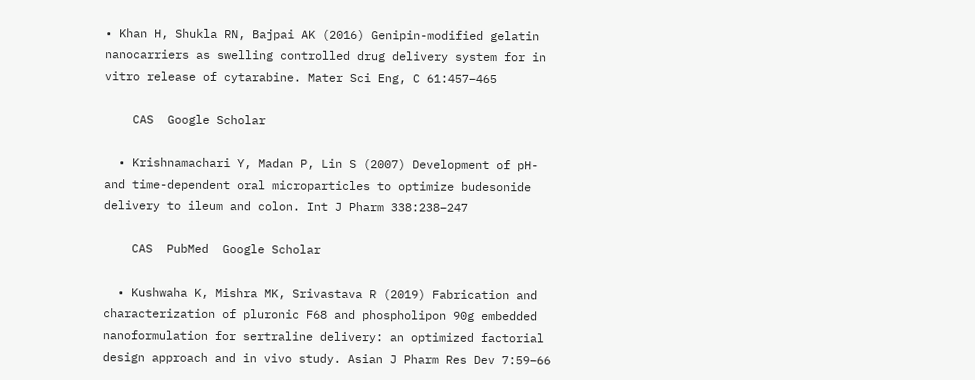• Khan H, Shukla RN, Bajpai AK (2016) Genipin-modified gelatin nanocarriers as swelling controlled drug delivery system for in vitro release of cytarabine. Mater Sci Eng, C 61:457–465

    CAS  Google Scholar

  • Krishnamachari Y, Madan P, Lin S (2007) Development of pH- and time-dependent oral microparticles to optimize budesonide delivery to ileum and colon. Int J Pharm 338:238–247

    CAS  PubMed  Google Scholar

  • Kushwaha K, Mishra MK, Srivastava R (2019) Fabrication and characterization of pluronic F68 and phospholipon 90g embedded nanoformulation for sertraline delivery: an optimized factorial design approach and in vivo study. Asian J Pharm Res Dev 7:59–66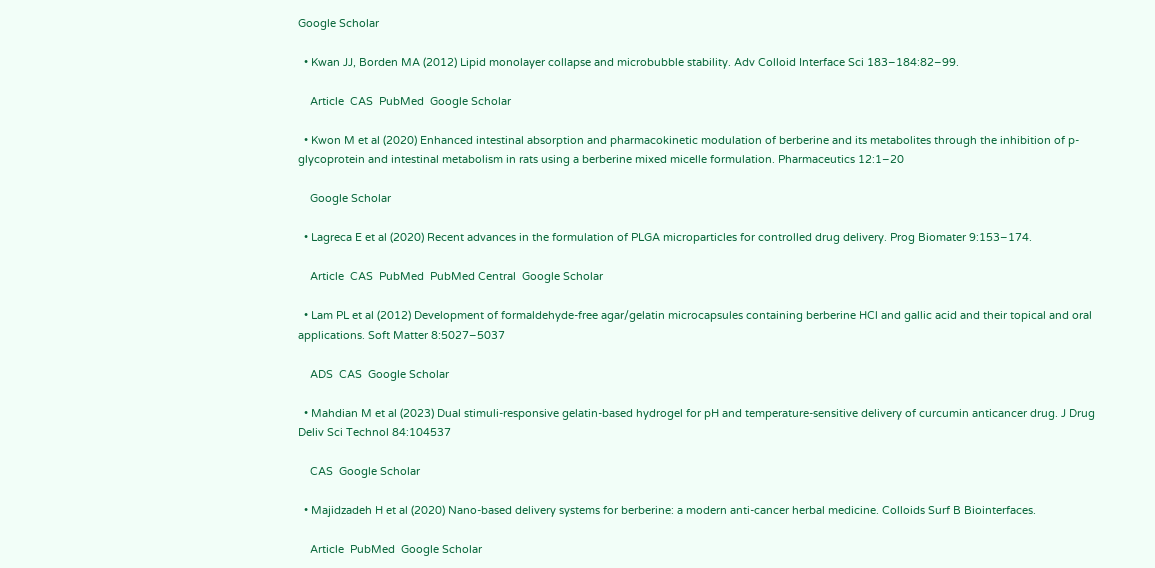Google Scholar

  • Kwan JJ, Borden MA (2012) Lipid monolayer collapse and microbubble stability. Adv Colloid Interface Sci 183–184:82–99.

    Article  CAS  PubMed  Google Scholar

  • Kwon M et al (2020) Enhanced intestinal absorption and pharmacokinetic modulation of berberine and its metabolites through the inhibition of p-glycoprotein and intestinal metabolism in rats using a berberine mixed micelle formulation. Pharmaceutics 12:1–20

    Google Scholar

  • Lagreca E et al (2020) Recent advances in the formulation of PLGA microparticles for controlled drug delivery. Prog Biomater 9:153–174.

    Article  CAS  PubMed  PubMed Central  Google Scholar

  • Lam PL et al (2012) Development of formaldehyde-free agar/gelatin microcapsules containing berberine HCl and gallic acid and their topical and oral applications. Soft Matter 8:5027–5037

    ADS  CAS  Google Scholar

  • Mahdian M et al (2023) Dual stimuli-responsive gelatin-based hydrogel for pH and temperature-sensitive delivery of curcumin anticancer drug. J Drug Deliv Sci Technol 84:104537

    CAS  Google Scholar

  • Majidzadeh H et al (2020) Nano-based delivery systems for berberine: a modern anti-cancer herbal medicine. Colloids Surf B Biointerfaces.

    Article  PubMed  Google Scholar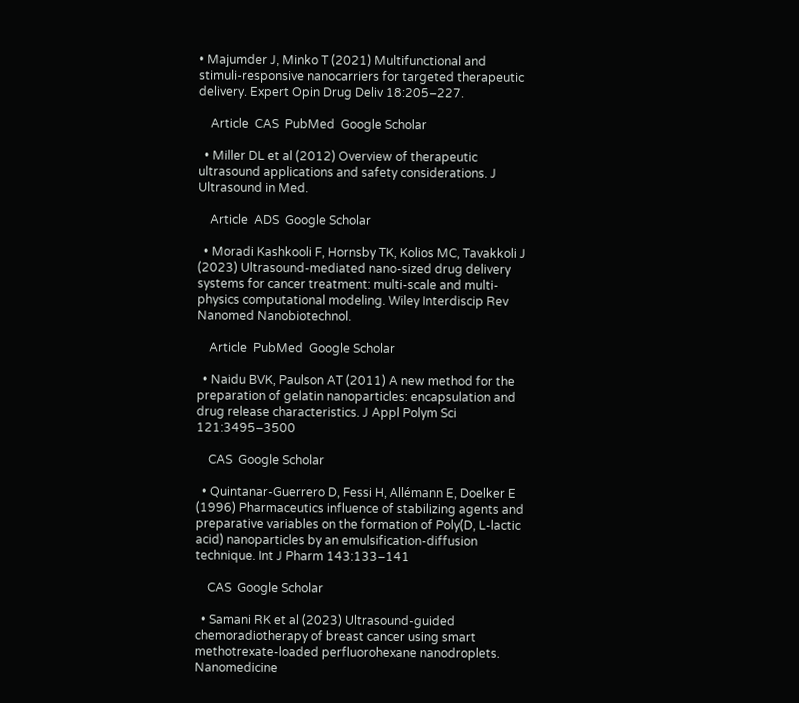• Majumder J, Minko T (2021) Multifunctional and stimuli-responsive nanocarriers for targeted therapeutic delivery. Expert Opin Drug Deliv 18:205–227.

    Article  CAS  PubMed  Google Scholar

  • Miller DL et al (2012) Overview of therapeutic ultrasound applications and safety considerations. J Ultrasound in Med.

    Article  ADS  Google Scholar

  • Moradi Kashkooli F, Hornsby TK, Kolios MC, Tavakkoli J (2023) Ultrasound-mediated nano-sized drug delivery systems for cancer treatment: multi-scale and multi-physics computational modeling. Wiley Interdiscip Rev Nanomed Nanobiotechnol.

    Article  PubMed  Google Scholar

  • Naidu BVK, Paulson AT (2011) A new method for the preparation of gelatin nanoparticles: encapsulation and drug release characteristics. J Appl Polym Sci 121:3495–3500

    CAS  Google Scholar

  • Quintanar-Guerrero D, Fessi H, Allémann E, Doelker E (1996) Pharmaceutics influence of stabilizing agents and preparative variables on the formation of Poly(D, L-lactic acid) nanoparticles by an emulsification-diffusion technique. Int J Pharm 143:133–141

    CAS  Google Scholar

  • Samani RK et al (2023) Ultrasound-guided chemoradiotherapy of breast cancer using smart methotrexate-loaded perfluorohexane nanodroplets. Nanomedicine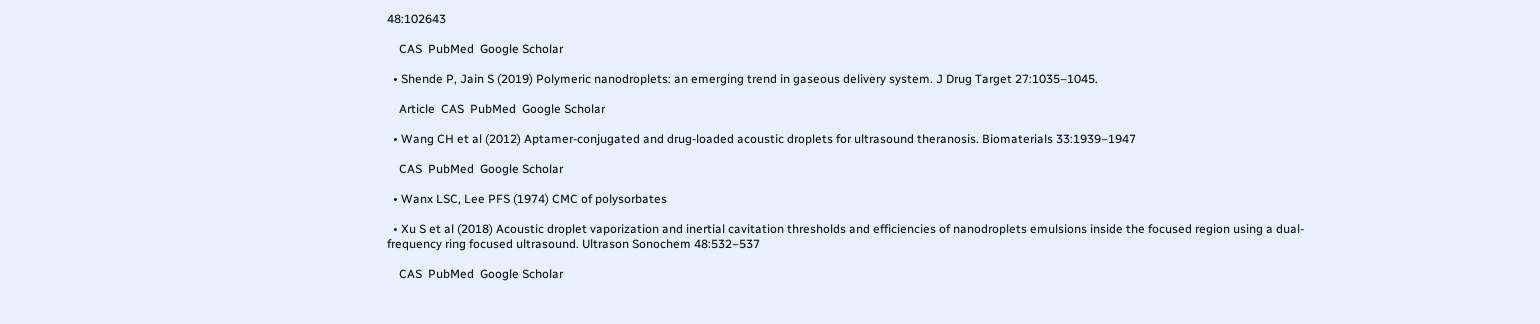48:102643

    CAS  PubMed  Google Scholar

  • Shende P, Jain S (2019) Polymeric nanodroplets: an emerging trend in gaseous delivery system. J Drug Target 27:1035–1045.

    Article  CAS  PubMed  Google Scholar

  • Wang CH et al (2012) Aptamer-conjugated and drug-loaded acoustic droplets for ultrasound theranosis. Biomaterials 33:1939–1947

    CAS  PubMed  Google Scholar

  • Wanx LSC, Lee PFS (1974) CMC of polysorbates

  • Xu S et al (2018) Acoustic droplet vaporization and inertial cavitation thresholds and efficiencies of nanodroplets emulsions inside the focused region using a dual-frequency ring focused ultrasound. Ultrason Sonochem 48:532–537

    CAS  PubMed  Google Scholar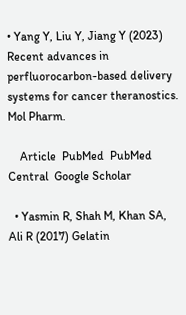• Yang Y, Liu Y, Jiang Y (2023) Recent advances in perfluorocarbon-based delivery systems for cancer theranostics. Mol Pharm.

    Article  PubMed  PubMed Central  Google Scholar

  • Yasmin R, Shah M, Khan SA, Ali R (2017) Gelatin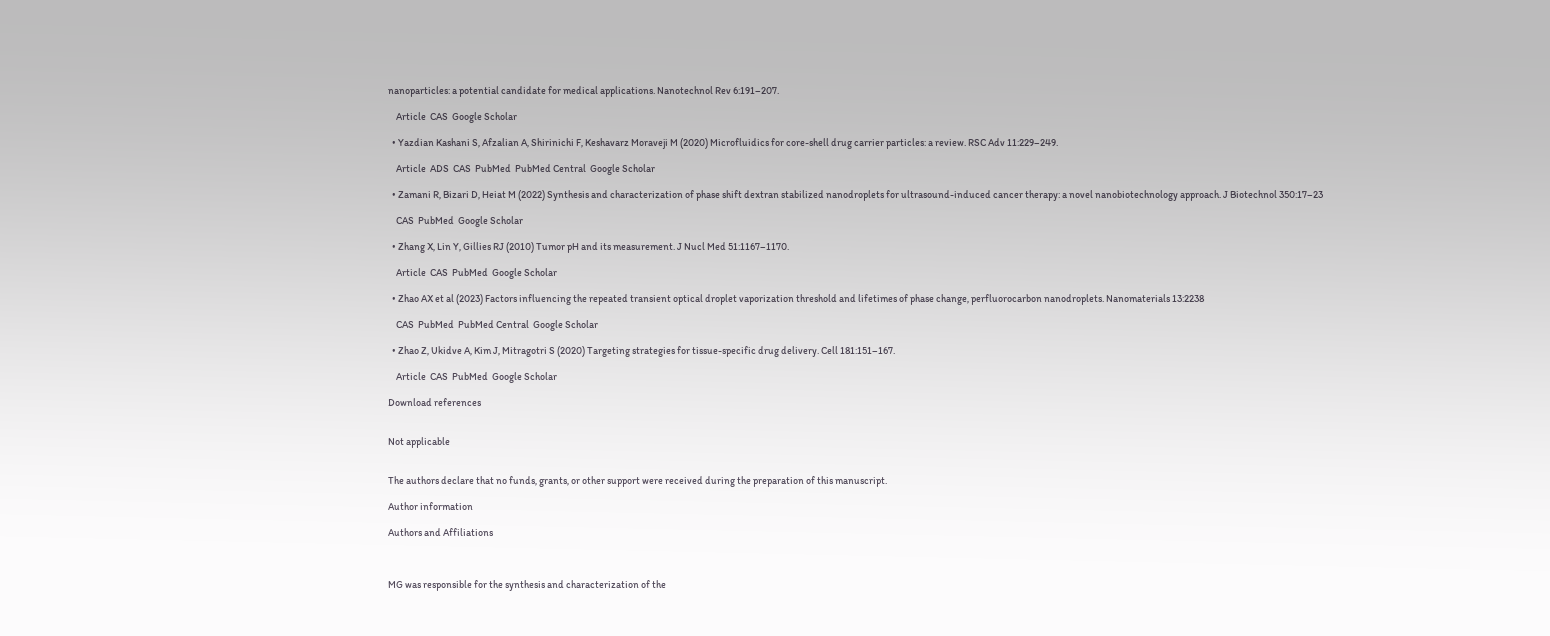nanoparticles: a potential candidate for medical applications. Nanotechnol Rev 6:191–207.

    Article  CAS  Google Scholar

  • Yazdian Kashani S, Afzalian A, Shirinichi F, Keshavarz Moraveji M (2020) Microfluidics for core-shell drug carrier particles: a review. RSC Adv 11:229–249.

    Article  ADS  CAS  PubMed  PubMed Central  Google Scholar

  • Zamani R, Bizari D, Heiat M (2022) Synthesis and characterization of phase shift dextran stabilized nanodroplets for ultrasound-induced cancer therapy: a novel nanobiotechnology approach. J Biotechnol 350:17–23

    CAS  PubMed  Google Scholar

  • Zhang X, Lin Y, Gillies RJ (2010) Tumor pH and its measurement. J Nucl Med 51:1167–1170.

    Article  CAS  PubMed  Google Scholar

  • Zhao AX et al (2023) Factors influencing the repeated transient optical droplet vaporization threshold and lifetimes of phase change, perfluorocarbon nanodroplets. Nanomaterials 13:2238

    CAS  PubMed  PubMed Central  Google Scholar

  • Zhao Z, Ukidve A, Kim J, Mitragotri S (2020) Targeting strategies for tissue-specific drug delivery. Cell 181:151–167.

    Article  CAS  PubMed  Google Scholar

Download references


Not applicable


The authors declare that no funds, grants, or other support were received during the preparation of this manuscript.

Author information

Authors and Affiliations



MG was responsible for the synthesis and characterization of the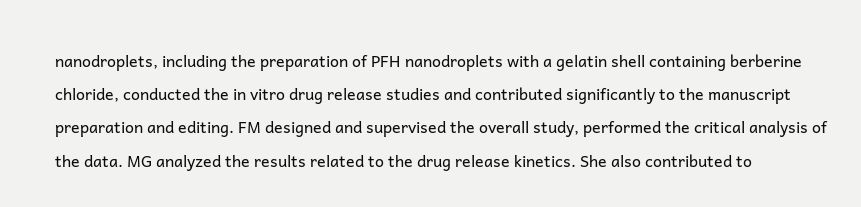nanodroplets, including the preparation of PFH nanodroplets with a gelatin shell containing berberine chloride, conducted the in vitro drug release studies and contributed significantly to the manuscript preparation and editing. FM designed and supervised the overall study, performed the critical analysis of the data. MG analyzed the results related to the drug release kinetics. She also contributed to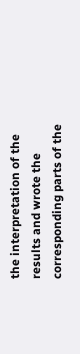the interpretation of the results and wrote the corresponding parts of the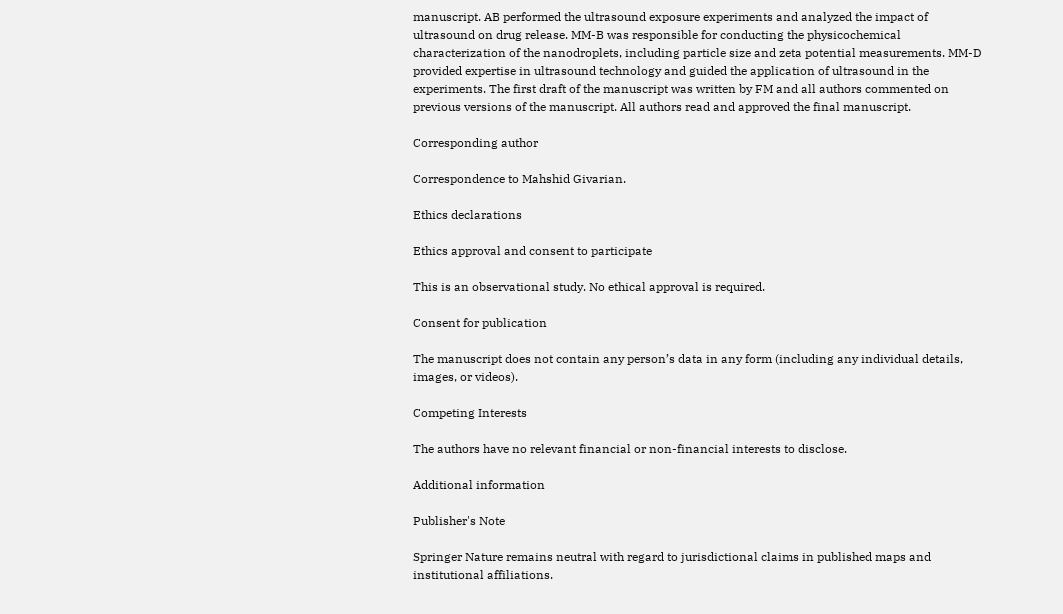manuscript. AB performed the ultrasound exposure experiments and analyzed the impact of ultrasound on drug release. MM-B was responsible for conducting the physicochemical characterization of the nanodroplets, including particle size and zeta potential measurements. MM-D provided expertise in ultrasound technology and guided the application of ultrasound in the experiments. The first draft of the manuscript was written by FM and all authors commented on previous versions of the manuscript. All authors read and approved the final manuscript.

Corresponding author

Correspondence to Mahshid Givarian.

Ethics declarations

Ethics approval and consent to participate

This is an observational study. No ethical approval is required.

Consent for publication

The manuscript does not contain any person’s data in any form (including any individual details, images, or videos).

Competing Interests

The authors have no relevant financial or non-financial interests to disclose.

Additional information

Publisher's Note

Springer Nature remains neutral with regard to jurisdictional claims in published maps and institutional affiliations.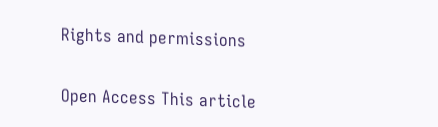Rights and permissions

Open Access This article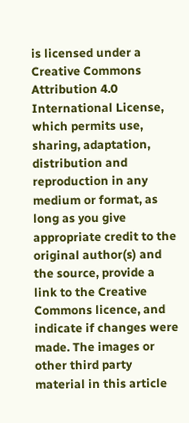is licensed under a Creative Commons Attribution 4.0 International License, which permits use, sharing, adaptation, distribution and reproduction in any medium or format, as long as you give appropriate credit to the original author(s) and the source, provide a link to the Creative Commons licence, and indicate if changes were made. The images or other third party material in this article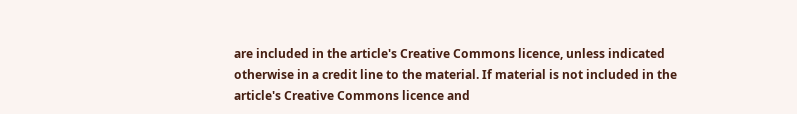are included in the article's Creative Commons licence, unless indicated otherwise in a credit line to the material. If material is not included in the article's Creative Commons licence and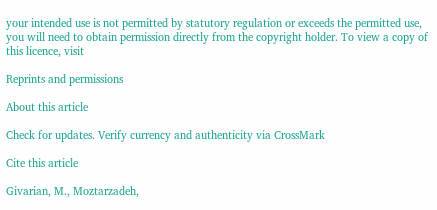your intended use is not permitted by statutory regulation or exceeds the permitted use, you will need to obtain permission directly from the copyright holder. To view a copy of this licence, visit

Reprints and permissions

About this article

Check for updates. Verify currency and authenticity via CrossMark

Cite this article

Givarian, M., Moztarzadeh,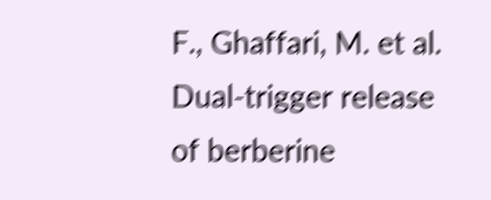F., Ghaffari, M. et al. Dual-trigger release of berberine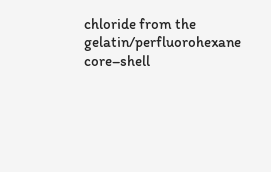chloride from the gelatin/perfluorohexane core–shell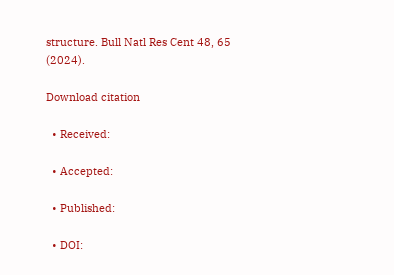structure. Bull Natl Res Cent 48, 65 (2024).

Download citation

  • Received:

  • Accepted:

  • Published:

  • DOI: